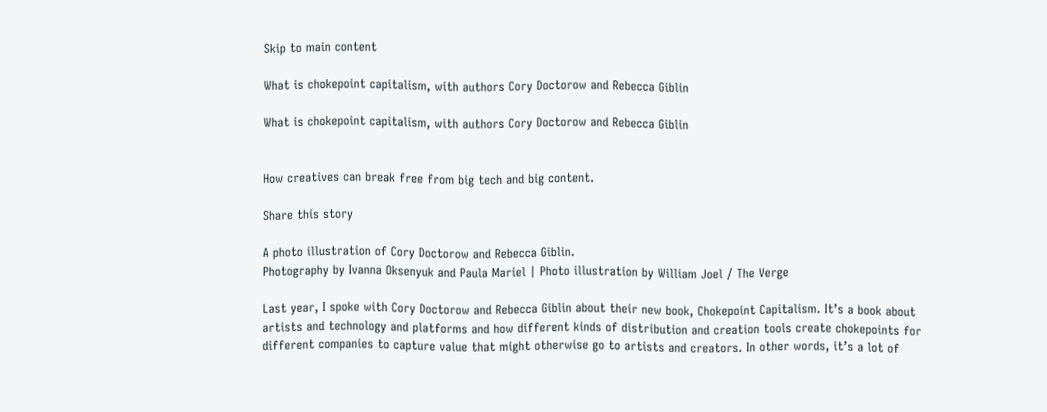Skip to main content

What is chokepoint capitalism, with authors Cory Doctorow and Rebecca Giblin

What is chokepoint capitalism, with authors Cory Doctorow and Rebecca Giblin


How creatives can break free from big tech and big content.

Share this story

A photo illustration of Cory Doctorow and Rebecca Giblin.
Photography by Ivanna Oksenyuk and Paula Mariel | Photo illustration by William Joel / The Verge

Last year, I spoke with Cory Doctorow and Rebecca Giblin about their new book, Chokepoint Capitalism. It’s a book about artists and technology and platforms and how different kinds of distribution and creation tools create chokepoints for different companies to capture value that might otherwise go to artists and creators. In other words, it’s a lot of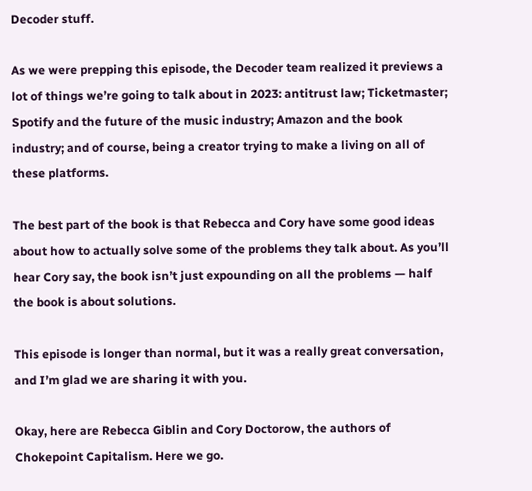Decoder stuff.

As we were prepping this episode, the Decoder team realized it previews a lot of things we’re going to talk about in 2023: antitrust law; Ticketmaster; Spotify and the future of the music industry; Amazon and the book industry; and of course, being a creator trying to make a living on all of these platforms.

The best part of the book is that Rebecca and Cory have some good ideas about how to actually solve some of the problems they talk about. As you’ll hear Cory say, the book isn’t just expounding on all the problems — half the book is about solutions.

This episode is longer than normal, but it was a really great conversation, and I’m glad we are sharing it with you.

Okay, here are Rebecca Giblin and Cory Doctorow, the authors of Chokepoint Capitalism. Here we go.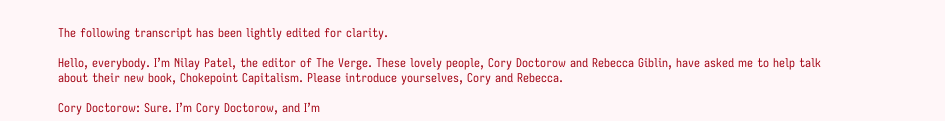The following transcript has been lightly edited for clarity.

Hello, everybody. I’m Nilay Patel, the editor of The Verge. These lovely people, Cory Doctorow and Rebecca Giblin, have asked me to help talk about their new book, Chokepoint Capitalism. Please introduce yourselves, Cory and Rebecca.

Cory Doctorow: Sure. I’m Cory Doctorow, and I’m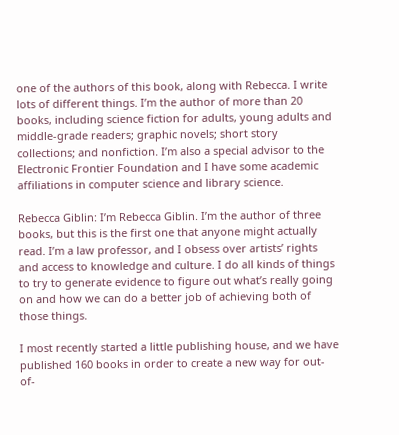one of the authors of this book, along with Rebecca. I write lots of different things. I’m the author of more than 20 books, including science fiction for adults, young adults and middle-grade readers; graphic novels; short story collections; and nonfiction. I’m also a special advisor to the Electronic Frontier Foundation and I have some academic affiliations in computer science and library science.

Rebecca Giblin: I’m Rebecca Giblin. I’m the author of three books, but this is the first one that anyone might actually read. I’m a law professor, and I obsess over artists’ rights and access to knowledge and culture. I do all kinds of things to try to generate evidence to figure out what’s really going on and how we can do a better job of achieving both of those things.

I most recently started a little publishing house, and we have published 160 books in order to create a new way for out-of-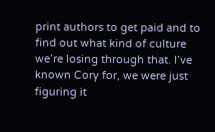print authors to get paid and to find out what kind of culture we’re losing through that. I’ve known Cory for, we were just figuring it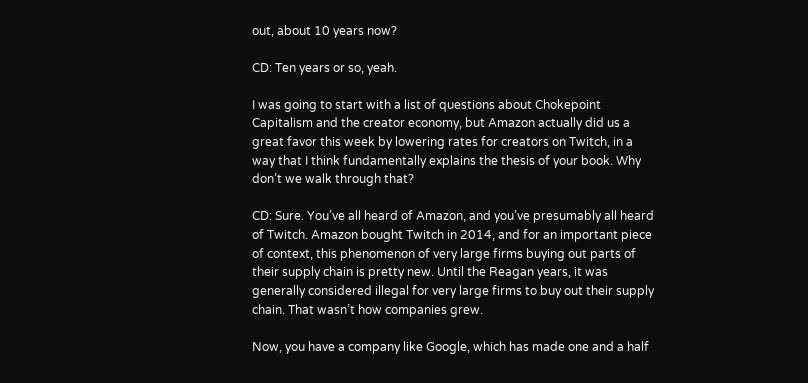out, about 10 years now?

CD: Ten years or so, yeah.

I was going to start with a list of questions about Chokepoint Capitalism and the creator economy, but Amazon actually did us a great favor this week by lowering rates for creators on Twitch, in a way that I think fundamentally explains the thesis of your book. Why don’t we walk through that?

CD: Sure. You’ve all heard of Amazon, and you’ve presumably all heard of Twitch. Amazon bought Twitch in 2014, and for an important piece of context, this phenomenon of very large firms buying out parts of their supply chain is pretty new. Until the Reagan years, it was generally considered illegal for very large firms to buy out their supply chain. That wasn’t how companies grew.

Now, you have a company like Google, which has made one and a half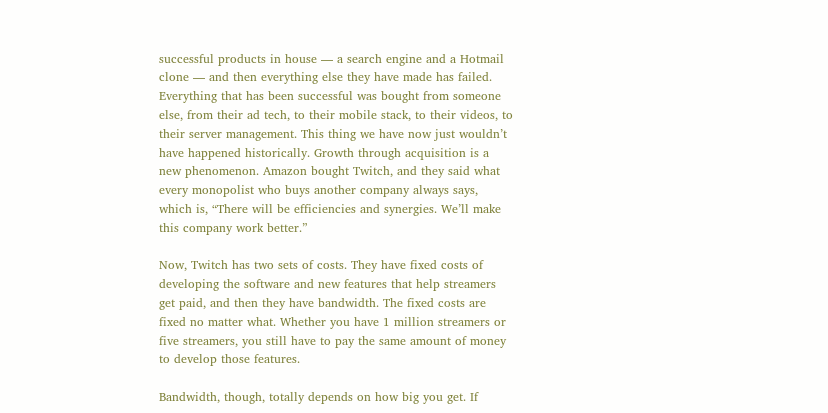successful products in house — a search engine and a Hotmail clone — and then everything else they have made has failed. Everything that has been successful was bought from someone else, from their ad tech, to their mobile stack, to their videos, to their server management. This thing we have now just wouldn’t have happened historically. Growth through acquisition is a new phenomenon. Amazon bought Twitch, and they said what every monopolist who buys another company always says, which is, “There will be efficiencies and synergies. We’ll make this company work better.”

Now, Twitch has two sets of costs. They have fixed costs of developing the software and new features that help streamers get paid, and then they have bandwidth. The fixed costs are fixed no matter what. Whether you have 1 million streamers or five streamers, you still have to pay the same amount of money to develop those features.

Bandwidth, though, totally depends on how big you get. If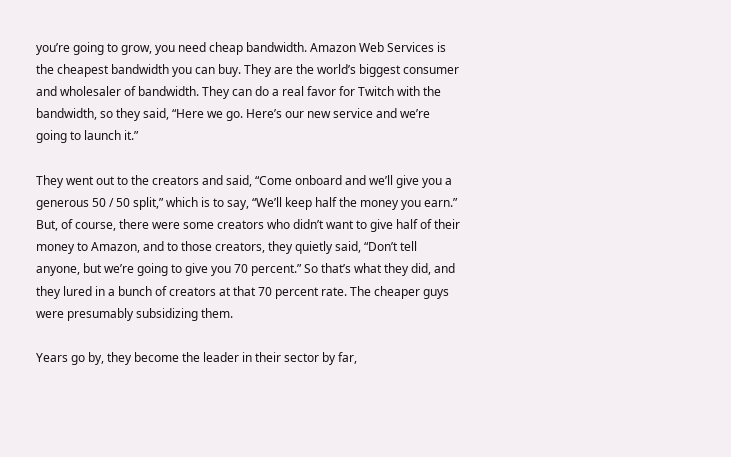you’re going to grow, you need cheap bandwidth. Amazon Web Services is the cheapest bandwidth you can buy. They are the world’s biggest consumer and wholesaler of bandwidth. They can do a real favor for Twitch with the bandwidth, so they said, “Here we go. Here’s our new service and we’re going to launch it.”

They went out to the creators and said, “Come onboard and we’ll give you a generous 50 / 50 split,” which is to say, “We’ll keep half the money you earn.” But, of course, there were some creators who didn’t want to give half of their money to Amazon, and to those creators, they quietly said, “Don’t tell anyone, but we’re going to give you 70 percent.” So that’s what they did, and they lured in a bunch of creators at that 70 percent rate. The cheaper guys were presumably subsidizing them.

Years go by, they become the leader in their sector by far,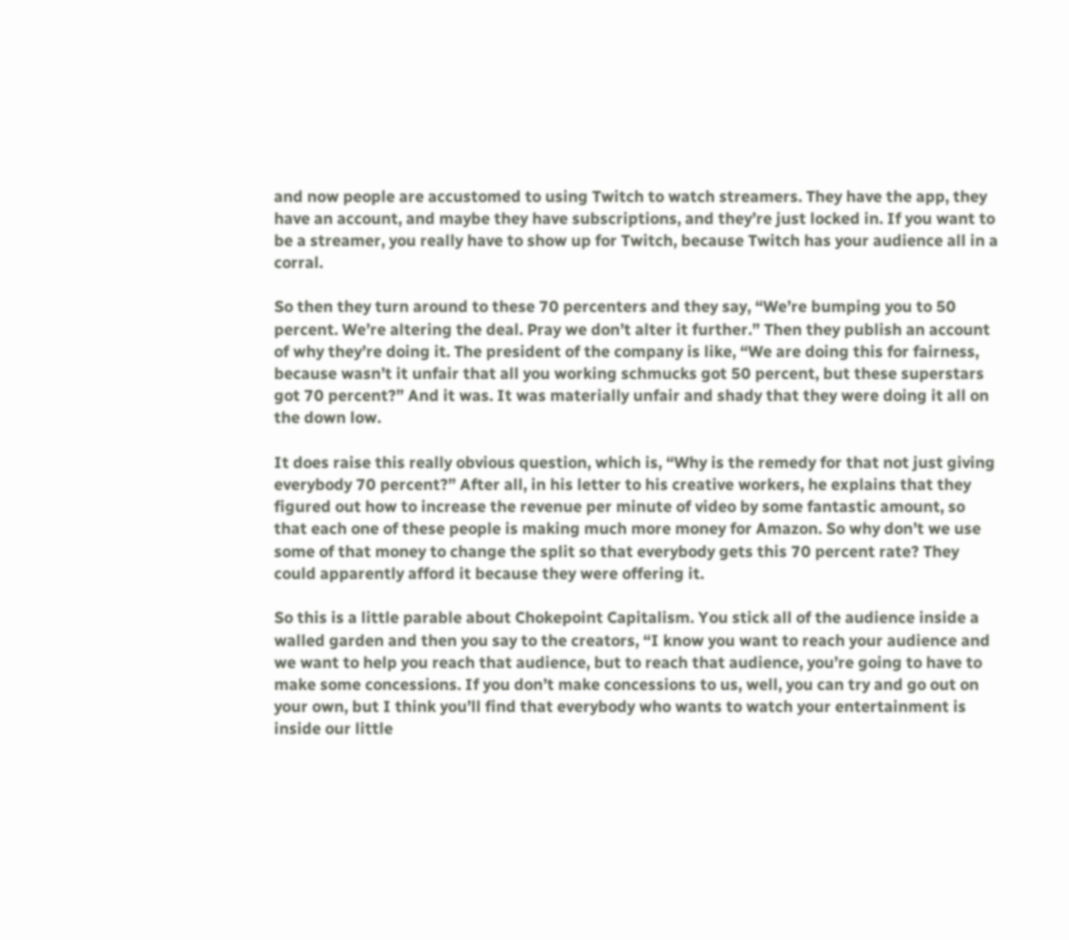and now people are accustomed to using Twitch to watch streamers. They have the app, they have an account, and maybe they have subscriptions, and they’re just locked in. If you want to be a streamer, you really have to show up for Twitch, because Twitch has your audience all in a corral.

So then they turn around to these 70 percenters and they say, “We’re bumping you to 50 percent. We’re altering the deal. Pray we don’t alter it further.” Then they publish an account of why they’re doing it. The president of the company is like, “We are doing this for fairness, because wasn’t it unfair that all you working schmucks got 50 percent, but these superstars got 70 percent?” And it was. It was materially unfair and shady that they were doing it all on the down low.

It does raise this really obvious question, which is, “Why is the remedy for that not just giving everybody 70 percent?” After all, in his letter to his creative workers, he explains that they figured out how to increase the revenue per minute of video by some fantastic amount, so that each one of these people is making much more money for Amazon. So why don’t we use some of that money to change the split so that everybody gets this 70 percent rate? They could apparently afford it because they were offering it.

So this is a little parable about Chokepoint Capitalism. You stick all of the audience inside a walled garden and then you say to the creators, “I know you want to reach your audience and we want to help you reach that audience, but to reach that audience, you’re going to have to make some concessions. If you don’t make concessions to us, well, you can try and go out on your own, but I think you’ll find that everybody who wants to watch your entertainment is inside our little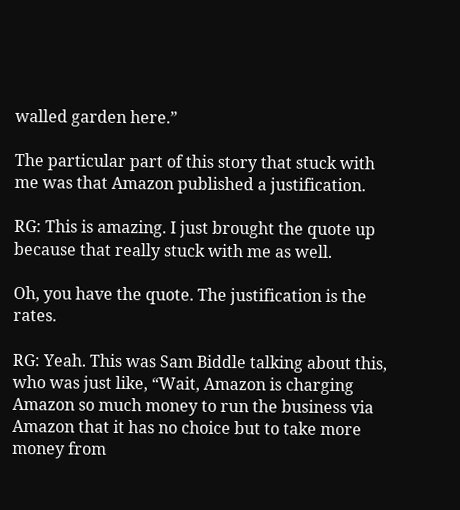walled garden here.”

The particular part of this story that stuck with me was that Amazon published a justification.

RG: This is amazing. I just brought the quote up because that really stuck with me as well.

Oh, you have the quote. The justification is the rates.

RG: Yeah. This was Sam Biddle talking about this, who was just like, “Wait, Amazon is charging Amazon so much money to run the business via Amazon that it has no choice but to take more money from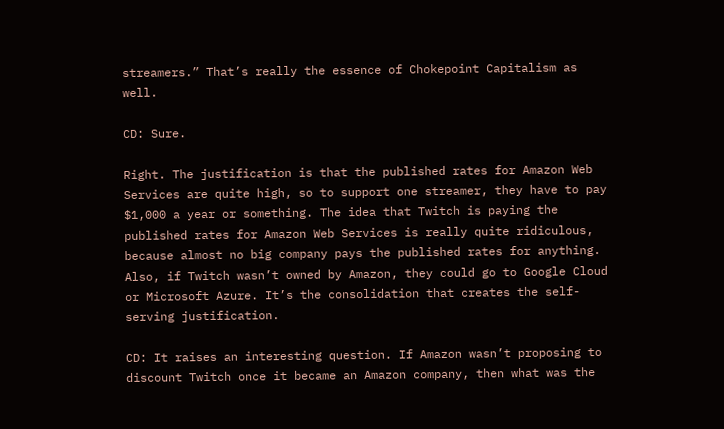streamers.” That’s really the essence of Chokepoint Capitalism as well.

CD: Sure.

Right. The justification is that the published rates for Amazon Web Services are quite high, so to support one streamer, they have to pay $1,000 a year or something. The idea that Twitch is paying the published rates for Amazon Web Services is really quite ridiculous, because almost no big company pays the published rates for anything. Also, if Twitch wasn’t owned by Amazon, they could go to Google Cloud or Microsoft Azure. It’s the consolidation that creates the self-serving justification.

CD: It raises an interesting question. If Amazon wasn’t proposing to discount Twitch once it became an Amazon company, then what was the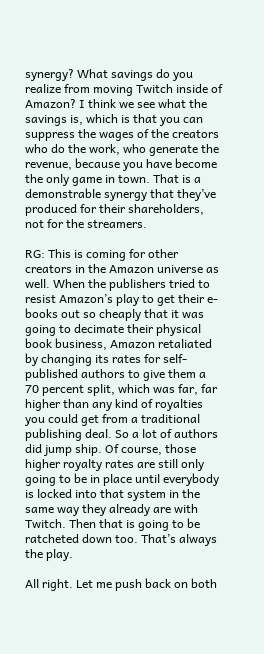synergy? What savings do you realize from moving Twitch inside of Amazon? I think we see what the savings is, which is that you can suppress the wages of the creators who do the work, who generate the revenue, because you have become the only game in town. That is a demonstrable synergy that they’ve produced for their shareholders, not for the streamers.

RG: This is coming for other creators in the Amazon universe as well. When the publishers tried to resist Amazon’s play to get their e-books out so cheaply that it was going to decimate their physical book business, Amazon retaliated by changing its rates for self-published authors to give them a 70 percent split, which was far, far higher than any kind of royalties you could get from a traditional publishing deal. So a lot of authors did jump ship. Of course, those higher royalty rates are still only going to be in place until everybody is locked into that system in the same way they already are with Twitch. Then that is going to be ratcheted down too. That’s always the play.

All right. Let me push back on both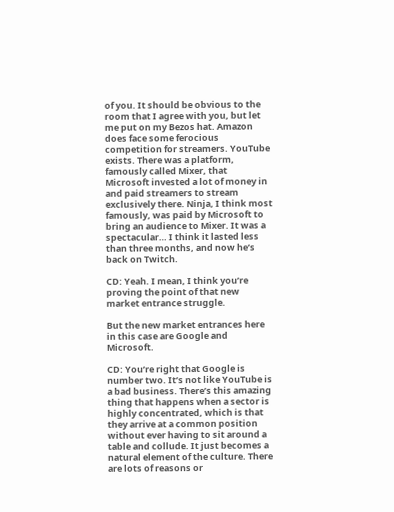of you. It should be obvious to the room that I agree with you, but let me put on my Bezos hat. Amazon does face some ferocious competition for streamers. YouTube exists. There was a platform, famously called Mixer, that Microsoft invested a lot of money in and paid streamers to stream exclusively there. Ninja, I think most famously, was paid by Microsoft to bring an audience to Mixer. It was a spectacular… I think it lasted less than three months, and now he’s back on Twitch.

CD: Yeah. I mean, I think you’re proving the point of that new market entrance struggle.

But the new market entrances here in this case are Google and Microsoft.

CD: You’re right that Google is number two. It’s not like YouTube is a bad business. There’s this amazing thing that happens when a sector is highly concentrated, which is that they arrive at a common position without ever having to sit around a table and collude. It just becomes a natural element of the culture. There are lots of reasons or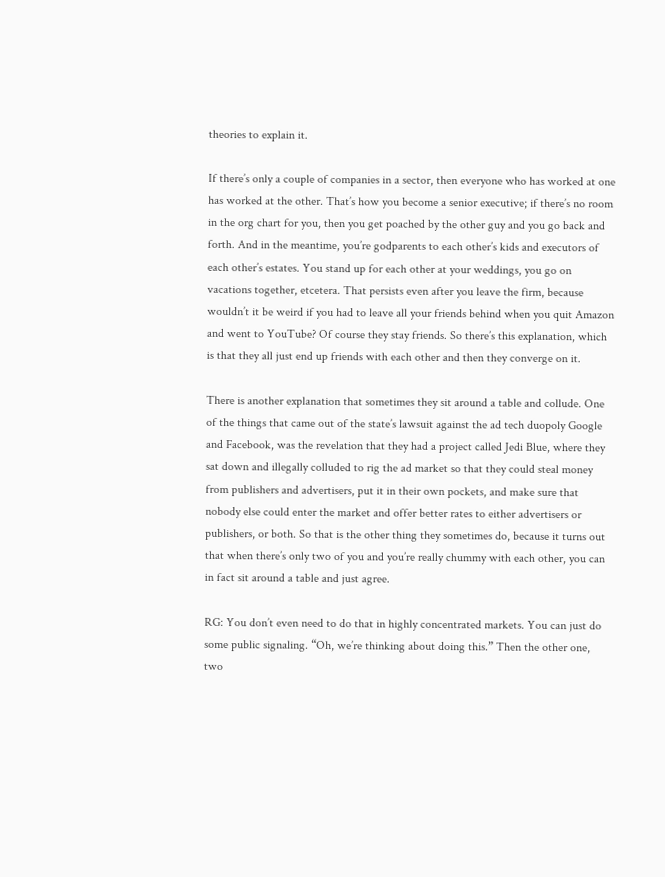theories to explain it.

If there’s only a couple of companies in a sector, then everyone who has worked at one has worked at the other. That’s how you become a senior executive; if there’s no room in the org chart for you, then you get poached by the other guy and you go back and forth. And in the meantime, you’re godparents to each other’s kids and executors of each other’s estates. You stand up for each other at your weddings, you go on vacations together, etcetera. That persists even after you leave the firm, because wouldn’t it be weird if you had to leave all your friends behind when you quit Amazon and went to YouTube? Of course they stay friends. So there’s this explanation, which is that they all just end up friends with each other and then they converge on it.

There is another explanation that sometimes they sit around a table and collude. One of the things that came out of the state’s lawsuit against the ad tech duopoly Google and Facebook, was the revelation that they had a project called Jedi Blue, where they sat down and illegally colluded to rig the ad market so that they could steal money from publishers and advertisers, put it in their own pockets, and make sure that nobody else could enter the market and offer better rates to either advertisers or publishers, or both. So that is the other thing they sometimes do, because it turns out that when there’s only two of you and you’re really chummy with each other, you can in fact sit around a table and just agree.

RG: You don’t even need to do that in highly concentrated markets. You can just do some public signaling. “Oh, we’re thinking about doing this.” Then the other one, two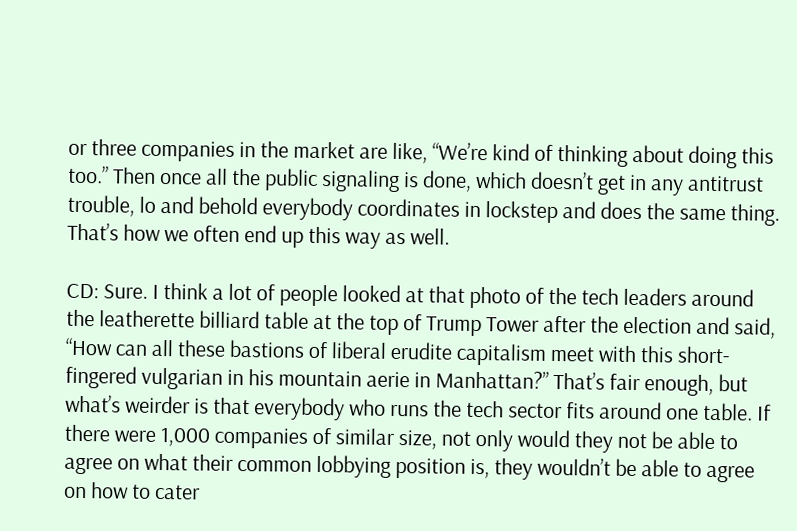or three companies in the market are like, “We’re kind of thinking about doing this too.” Then once all the public signaling is done, which doesn’t get in any antitrust trouble, lo and behold everybody coordinates in lockstep and does the same thing. That’s how we often end up this way as well.

CD: Sure. I think a lot of people looked at that photo of the tech leaders around the leatherette billiard table at the top of Trump Tower after the election and said, “How can all these bastions of liberal erudite capitalism meet with this short-fingered vulgarian in his mountain aerie in Manhattan?” That’s fair enough, but what’s weirder is that everybody who runs the tech sector fits around one table. If there were 1,000 companies of similar size, not only would they not be able to agree on what their common lobbying position is, they wouldn’t be able to agree on how to cater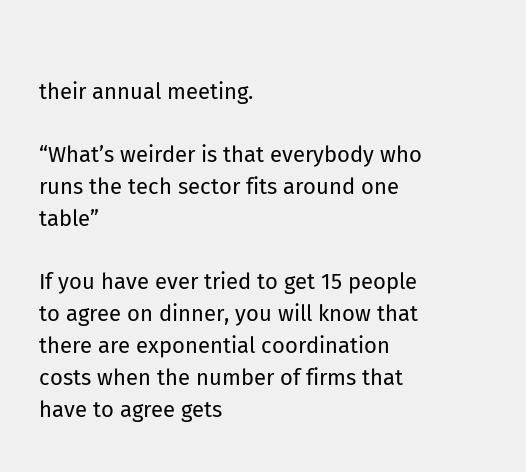their annual meeting.

“What’s weirder is that everybody who runs the tech sector fits around one table”

If you have ever tried to get 15 people to agree on dinner, you will know that there are exponential coordination costs when the number of firms that have to agree gets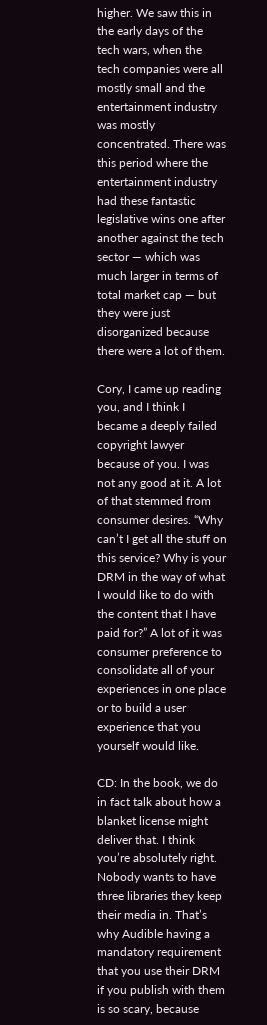higher. We saw this in the early days of the tech wars, when the tech companies were all mostly small and the entertainment industry was mostly concentrated. There was this period where the entertainment industry had these fantastic legislative wins one after another against the tech sector — which was much larger in terms of total market cap — but they were just disorganized because there were a lot of them.

Cory, I came up reading you, and I think I became a deeply failed copyright lawyer because of you. I was not any good at it. A lot of that stemmed from consumer desires. “Why can’t I get all the stuff on this service? Why is your DRM in the way of what I would like to do with the content that I have paid for?” A lot of it was consumer preference to consolidate all of your experiences in one place or to build a user experience that you yourself would like.

CD: In the book, we do in fact talk about how a blanket license might deliver that. I think you’re absolutely right. Nobody wants to have three libraries they keep their media in. That’s why Audible having a mandatory requirement that you use their DRM if you publish with them is so scary, because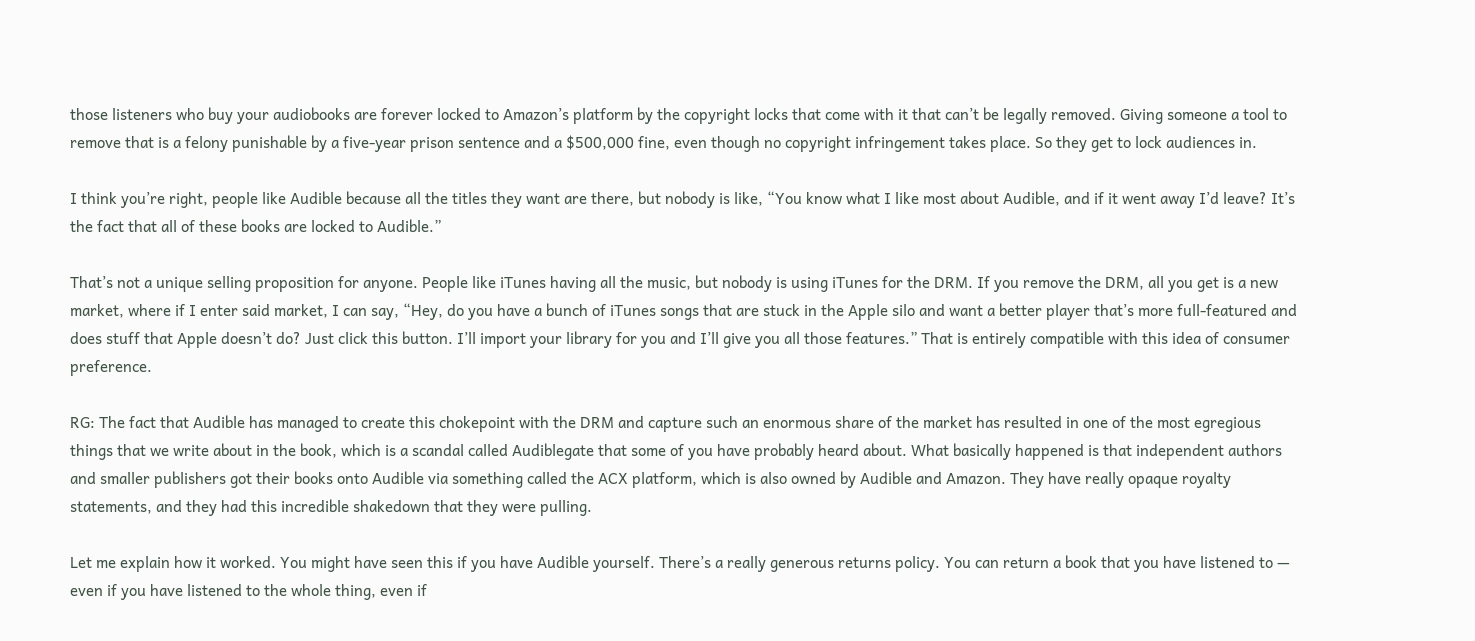those listeners who buy your audiobooks are forever locked to Amazon’s platform by the copyright locks that come with it that can’t be legally removed. Giving someone a tool to remove that is a felony punishable by a five-year prison sentence and a $500,000 fine, even though no copyright infringement takes place. So they get to lock audiences in.

I think you’re right, people like Audible because all the titles they want are there, but nobody is like, “You know what I like most about Audible, and if it went away I’d leave? It’s the fact that all of these books are locked to Audible.”

That’s not a unique selling proposition for anyone. People like iTunes having all the music, but nobody is using iTunes for the DRM. If you remove the DRM, all you get is a new market, where if I enter said market, I can say, “Hey, do you have a bunch of iTunes songs that are stuck in the Apple silo and want a better player that’s more full-featured and does stuff that Apple doesn’t do? Just click this button. I’ll import your library for you and I’ll give you all those features.” That is entirely compatible with this idea of consumer preference.

RG: The fact that Audible has managed to create this chokepoint with the DRM and capture such an enormous share of the market has resulted in one of the most egregious things that we write about in the book, which is a scandal called Audiblegate that some of you have probably heard about. What basically happened is that independent authors and smaller publishers got their books onto Audible via something called the ACX platform, which is also owned by Audible and Amazon. They have really opaque royalty statements, and they had this incredible shakedown that they were pulling.

Let me explain how it worked. You might have seen this if you have Audible yourself. There’s a really generous returns policy. You can return a book that you have listened to — even if you have listened to the whole thing, even if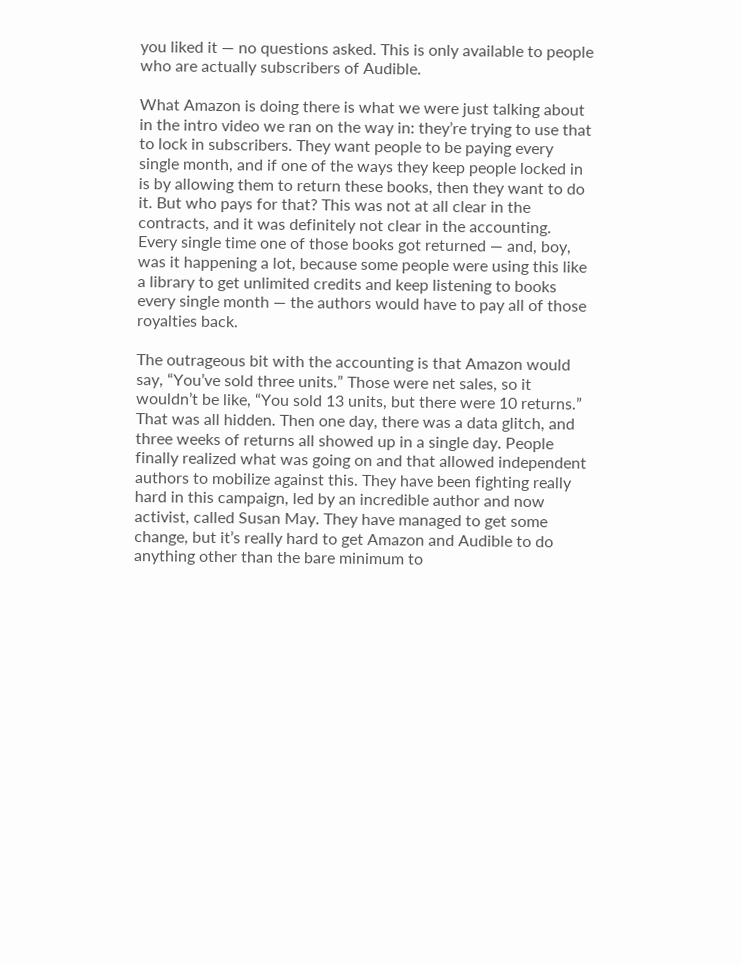you liked it — no questions asked. This is only available to people who are actually subscribers of Audible.

What Amazon is doing there is what we were just talking about in the intro video we ran on the way in: they’re trying to use that to lock in subscribers. They want people to be paying every single month, and if one of the ways they keep people locked in is by allowing them to return these books, then they want to do it. But who pays for that? This was not at all clear in the contracts, and it was definitely not clear in the accounting. Every single time one of those books got returned — and, boy, was it happening a lot, because some people were using this like a library to get unlimited credits and keep listening to books every single month — the authors would have to pay all of those royalties back.

The outrageous bit with the accounting is that Amazon would say, “You’ve sold three units.” Those were net sales, so it wouldn’t be like, “You sold 13 units, but there were 10 returns.” That was all hidden. Then one day, there was a data glitch, and three weeks of returns all showed up in a single day. People finally realized what was going on and that allowed independent authors to mobilize against this. They have been fighting really hard in this campaign, led by an incredible author and now activist, called Susan May. They have managed to get some change, but it’s really hard to get Amazon and Audible to do anything other than the bare minimum to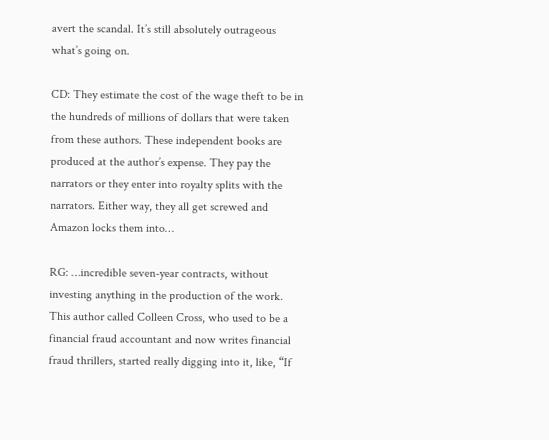avert the scandal. It’s still absolutely outrageous what’s going on.

CD: They estimate the cost of the wage theft to be in the hundreds of millions of dollars that were taken from these authors. These independent books are produced at the author’s expense. They pay the narrators or they enter into royalty splits with the narrators. Either way, they all get screwed and Amazon locks them into…

RG: …incredible seven-year contracts, without investing anything in the production of the work. This author called Colleen Cross, who used to be a financial fraud accountant and now writes financial fraud thrillers, started really digging into it, like, “If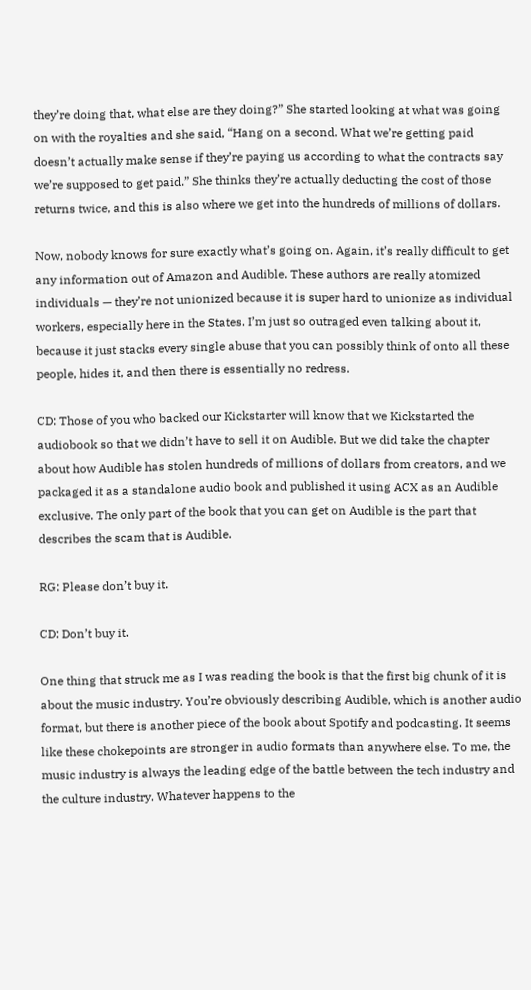they’re doing that, what else are they doing?” She started looking at what was going on with the royalties and she said, “Hang on a second. What we’re getting paid doesn’t actually make sense if they’re paying us according to what the contracts say we’re supposed to get paid.” She thinks they’re actually deducting the cost of those returns twice, and this is also where we get into the hundreds of millions of dollars.

Now, nobody knows for sure exactly what’s going on. Again, it’s really difficult to get any information out of Amazon and Audible. These authors are really atomized individuals — they’re not unionized because it is super hard to unionize as individual workers, especially here in the States. I’m just so outraged even talking about it, because it just stacks every single abuse that you can possibly think of onto all these people, hides it, and then there is essentially no redress.

CD: Those of you who backed our Kickstarter will know that we Kickstarted the audiobook so that we didn’t have to sell it on Audible. But we did take the chapter about how Audible has stolen hundreds of millions of dollars from creators, and we packaged it as a standalone audio book and published it using ACX as an Audible exclusive. The only part of the book that you can get on Audible is the part that describes the scam that is Audible.

RG: Please don’t buy it.

CD: Don’t buy it.

One thing that struck me as I was reading the book is that the first big chunk of it is about the music industry. You’re obviously describing Audible, which is another audio format, but there is another piece of the book about Spotify and podcasting. It seems like these chokepoints are stronger in audio formats than anywhere else. To me, the music industry is always the leading edge of the battle between the tech industry and the culture industry. Whatever happens to the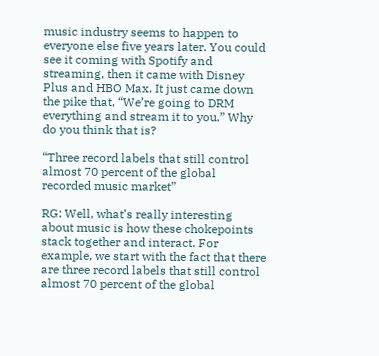music industry seems to happen to everyone else five years later. You could see it coming with Spotify and streaming, then it came with Disney Plus and HBO Max. It just came down the pike that, “We’re going to DRM everything and stream it to you.” Why do you think that is?

“Three record labels that still control almost 70 percent of the global recorded music market”

RG: Well, what’s really interesting about music is how these chokepoints stack together and interact. For example, we start with the fact that there are three record labels that still control almost 70 percent of the global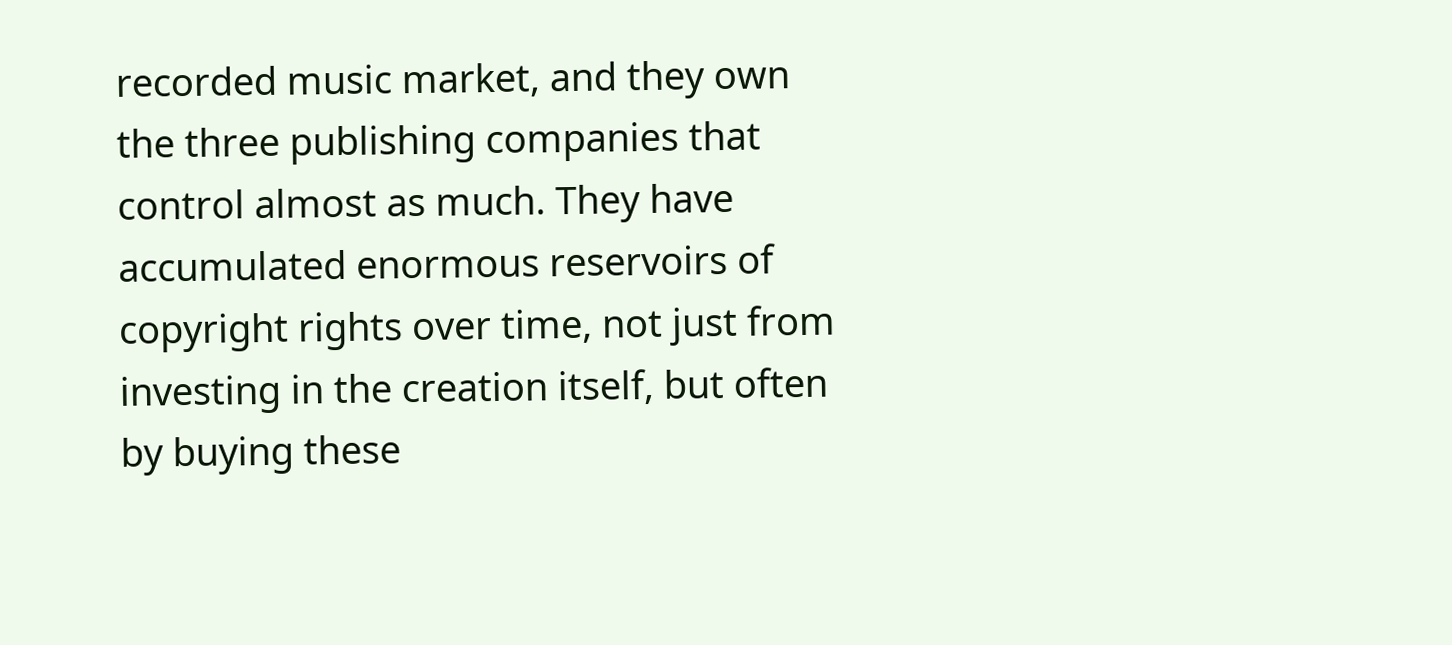recorded music market, and they own the three publishing companies that control almost as much. They have accumulated enormous reservoirs of copyright rights over time, not just from investing in the creation itself, but often by buying these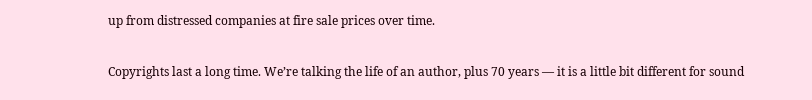up from distressed companies at fire sale prices over time.

Copyrights last a long time. We’re talking the life of an author, plus 70 years — it is a little bit different for sound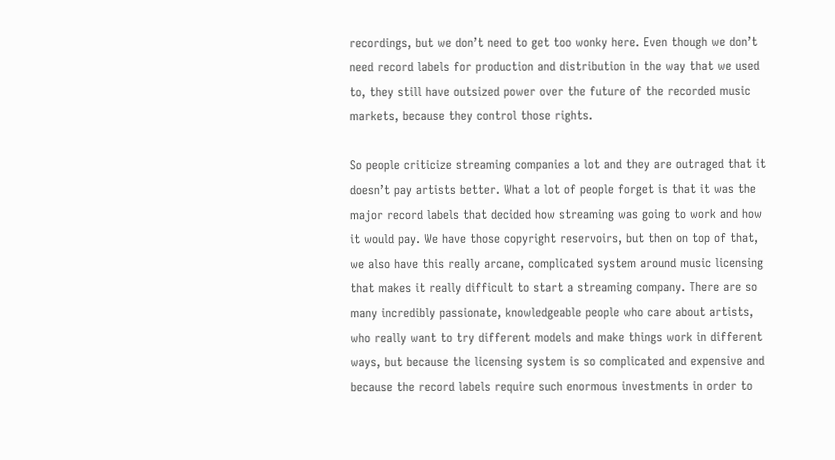recordings, but we don’t need to get too wonky here. Even though we don’t need record labels for production and distribution in the way that we used to, they still have outsized power over the future of the recorded music markets, because they control those rights.

So people criticize streaming companies a lot and they are outraged that it doesn’t pay artists better. What a lot of people forget is that it was the major record labels that decided how streaming was going to work and how it would pay. We have those copyright reservoirs, but then on top of that, we also have this really arcane, complicated system around music licensing that makes it really difficult to start a streaming company. There are so many incredibly passionate, knowledgeable people who care about artists, who really want to try different models and make things work in different ways, but because the licensing system is so complicated and expensive and because the record labels require such enormous investments in order to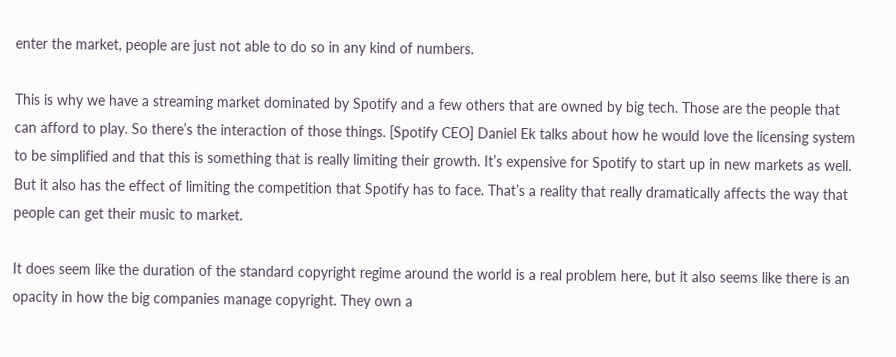enter the market, people are just not able to do so in any kind of numbers.

This is why we have a streaming market dominated by Spotify and a few others that are owned by big tech. Those are the people that can afford to play. So there’s the interaction of those things. [Spotify CEO] Daniel Ek talks about how he would love the licensing system to be simplified and that this is something that is really limiting their growth. It’s expensive for Spotify to start up in new markets as well. But it also has the effect of limiting the competition that Spotify has to face. That’s a reality that really dramatically affects the way that people can get their music to market.

It does seem like the duration of the standard copyright regime around the world is a real problem here, but it also seems like there is an opacity in how the big companies manage copyright. They own a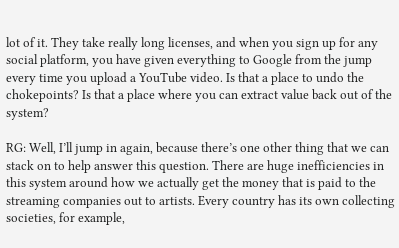lot of it. They take really long licenses, and when you sign up for any social platform, you have given everything to Google from the jump every time you upload a YouTube video. Is that a place to undo the chokepoints? Is that a place where you can extract value back out of the system?

RG: Well, I’ll jump in again, because there’s one other thing that we can stack on to help answer this question. There are huge inefficiencies in this system around how we actually get the money that is paid to the streaming companies out to artists. Every country has its own collecting societies, for example,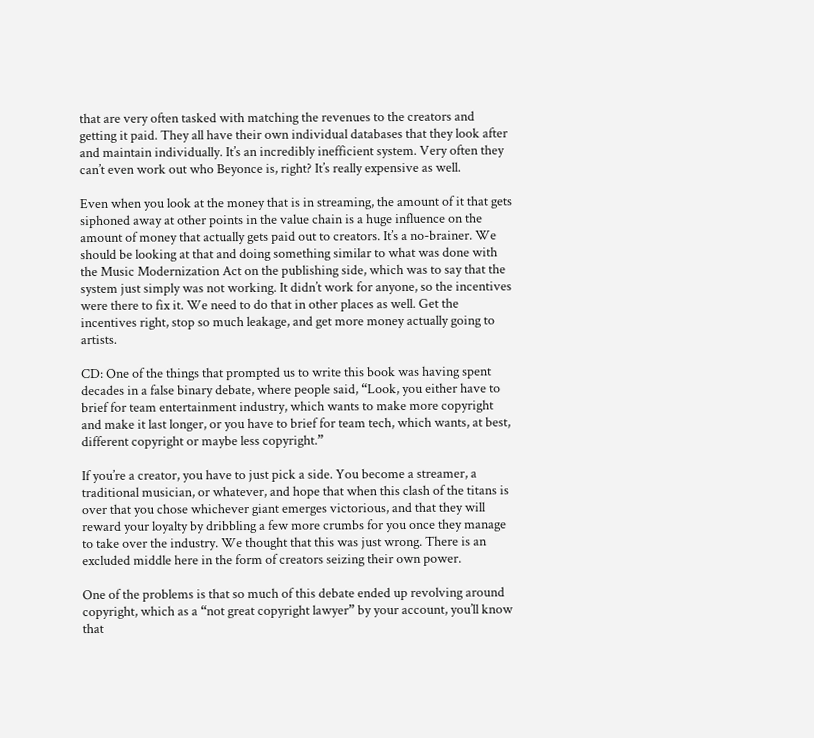that are very often tasked with matching the revenues to the creators and getting it paid. They all have their own individual databases that they look after and maintain individually. It’s an incredibly inefficient system. Very often they can’t even work out who Beyonce is, right? It’s really expensive as well.

Even when you look at the money that is in streaming, the amount of it that gets siphoned away at other points in the value chain is a huge influence on the amount of money that actually gets paid out to creators. It’s a no-brainer. We should be looking at that and doing something similar to what was done with the Music Modernization Act on the publishing side, which was to say that the system just simply was not working. It didn’t work for anyone, so the incentives were there to fix it. We need to do that in other places as well. Get the incentives right, stop so much leakage, and get more money actually going to artists.

CD: One of the things that prompted us to write this book was having spent decades in a false binary debate, where people said, “Look, you either have to brief for team entertainment industry, which wants to make more copyright and make it last longer, or you have to brief for team tech, which wants, at best, different copyright or maybe less copyright.”

If you’re a creator, you have to just pick a side. You become a streamer, a traditional musician, or whatever, and hope that when this clash of the titans is over that you chose whichever giant emerges victorious, and that they will reward your loyalty by dribbling a few more crumbs for you once they manage to take over the industry. We thought that this was just wrong. There is an excluded middle here in the form of creators seizing their own power.

One of the problems is that so much of this debate ended up revolving around copyright, which as a “not great copyright lawyer” by your account, you’ll know that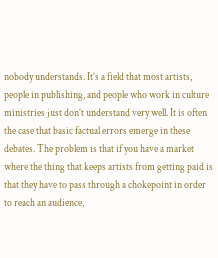nobody understands. It’s a field that most artists, people in publishing, and people who work in culture ministries just don’t understand very well. It is often the case that basic factual errors emerge in these debates. The problem is that if you have a market where the thing that keeps artists from getting paid is that they have to pass through a chokepoint in order to reach an audience,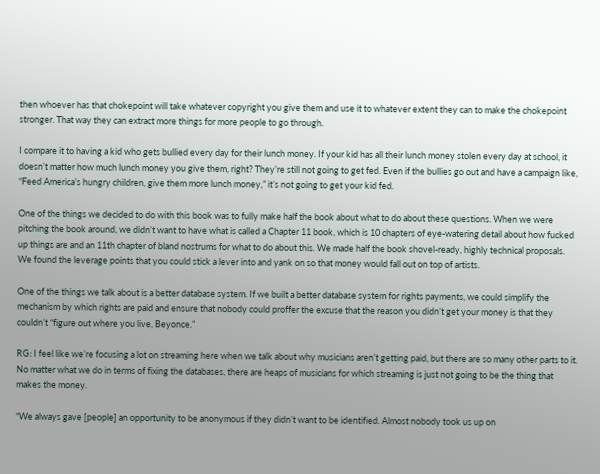then whoever has that chokepoint will take whatever copyright you give them and use it to whatever extent they can to make the chokepoint stronger. That way they can extract more things for more people to go through.

I compare it to having a kid who gets bullied every day for their lunch money. If your kid has all their lunch money stolen every day at school, it doesn’t matter how much lunch money you give them, right? They’re still not going to get fed. Even if the bullies go out and have a campaign like, “Feed America’s hungry children, give them more lunch money,” it’s not going to get your kid fed.

One of the things we decided to do with this book was to fully make half the book about what to do about these questions. When we were pitching the book around, we didn’t want to have what is called a Chapter 11 book, which is 10 chapters of eye-watering detail about how fucked up things are and an 11th chapter of bland nostrums for what to do about this. We made half the book shovel-ready, highly technical proposals. We found the leverage points that you could stick a lever into and yank on so that money would fall out on top of artists.

One of the things we talk about is a better database system. If we built a better database system for rights payments, we could simplify the mechanism by which rights are paid and ensure that nobody could proffer the excuse that the reason you didn’t get your money is that they couldn’t “figure out where you live, Beyonce.”

RG: I feel like we’re focusing a lot on streaming here when we talk about why musicians aren’t getting paid, but there are so many other parts to it. No matter what we do in terms of fixing the databases, there are heaps of musicians for which streaming is just not going to be the thing that makes the money.

“We always gave [people] an opportunity to be anonymous if they didn’t want to be identified. Almost nobody took us up on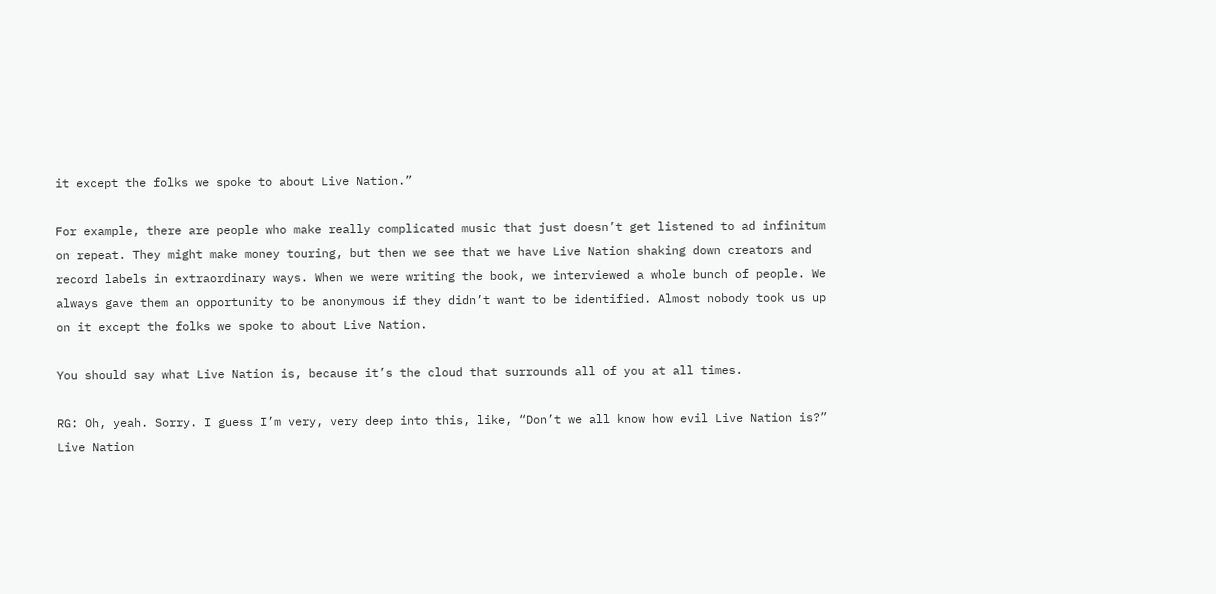it except the folks we spoke to about Live Nation.”

For example, there are people who make really complicated music that just doesn’t get listened to ad infinitum on repeat. They might make money touring, but then we see that we have Live Nation shaking down creators and record labels in extraordinary ways. When we were writing the book, we interviewed a whole bunch of people. We always gave them an opportunity to be anonymous if they didn’t want to be identified. Almost nobody took us up on it except the folks we spoke to about Live Nation.

You should say what Live Nation is, because it’s the cloud that surrounds all of you at all times.

RG: Oh, yeah. Sorry. I guess I’m very, very deep into this, like, “Don’t we all know how evil Live Nation is?” Live Nation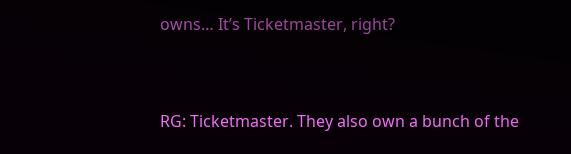owns… It’s Ticketmaster, right?


RG: Ticketmaster. They also own a bunch of the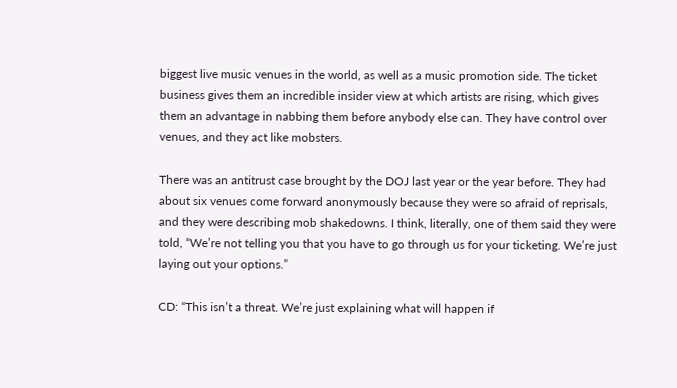biggest live music venues in the world, as well as a music promotion side. The ticket business gives them an incredible insider view at which artists are rising, which gives them an advantage in nabbing them before anybody else can. They have control over venues, and they act like mobsters.

There was an antitrust case brought by the DOJ last year or the year before. They had about six venues come forward anonymously because they were so afraid of reprisals, and they were describing mob shakedowns. I think, literally, one of them said they were told, “We’re not telling you that you have to go through us for your ticketing. We’re just laying out your options.”

CD: “This isn’t a threat. We’re just explaining what will happen if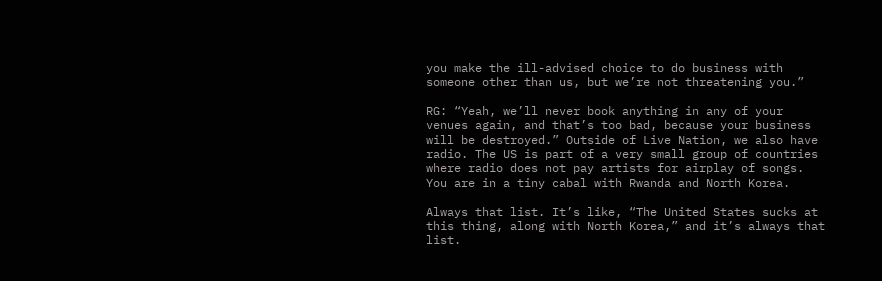you make the ill-advised choice to do business with someone other than us, but we’re not threatening you.”

RG: “Yeah, we’ll never book anything in any of your venues again, and that’s too bad, because your business will be destroyed.” Outside of Live Nation, we also have radio. The US is part of a very small group of countries where radio does not pay artists for airplay of songs. You are in a tiny cabal with Rwanda and North Korea.

Always that list. It’s like, “The United States sucks at this thing, along with North Korea,” and it’s always that list.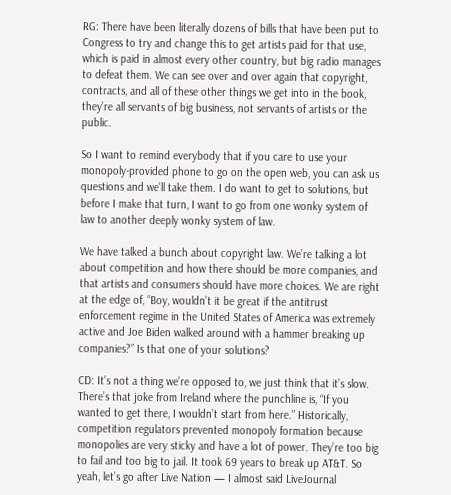RG: There have been literally dozens of bills that have been put to Congress to try and change this to get artists paid for that use, which is paid in almost every other country, but big radio manages to defeat them. We can see over and over again that copyright, contracts, and all of these other things we get into in the book, they’re all servants of big business, not servants of artists or the public.

So I want to remind everybody that if you care to use your monopoly-provided phone to go on the open web, you can ask us questions and we’ll take them. I do want to get to solutions, but before I make that turn, I want to go from one wonky system of law to another deeply wonky system of law.

We have talked a bunch about copyright law. We’re talking a lot about competition and how there should be more companies, and that artists and consumers should have more choices. We are right at the edge of, “Boy, wouldn’t it be great if the antitrust enforcement regime in the United States of America was extremely active and Joe Biden walked around with a hammer breaking up companies?” Is that one of your solutions?

CD: It’s not a thing we’re opposed to, we just think that it’s slow. There’s that joke from Ireland where the punchline is, “If you wanted to get there, I wouldn’t start from here.” Historically, competition regulators prevented monopoly formation because monopolies are very sticky and have a lot of power. They’re too big to fail and too big to jail. It took 69 years to break up AT&T. So yeah, let’s go after Live Nation — I almost said LiveJournal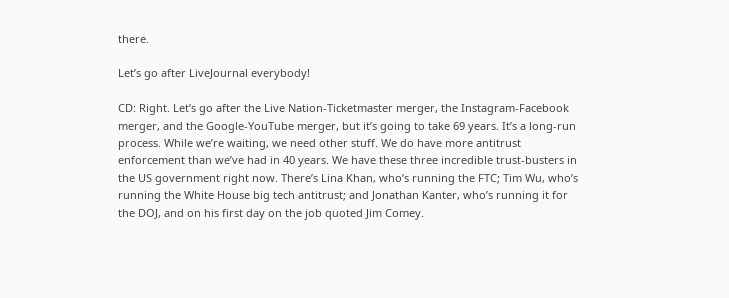there.

Let’s go after LiveJournal everybody!

CD: Right. Let’s go after the Live Nation-Ticketmaster merger, the Instagram-Facebook merger, and the Google-YouTube merger, but it’s going to take 69 years. It’s a long-run process. While we’re waiting, we need other stuff. We do have more antitrust enforcement than we’ve had in 40 years. We have these three incredible trust-busters in the US government right now. There’s Lina Khan, who’s running the FTC; Tim Wu, who’s running the White House big tech antitrust; and Jonathan Kanter, who’s running it for the DOJ, and on his first day on the job quoted Jim Comey.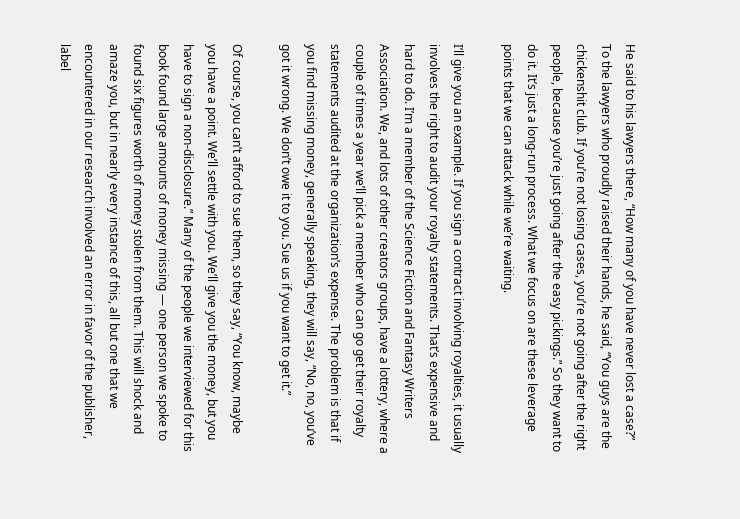He said to his lawyers there, “How many of you have never lost a case?” To the lawyers who proudly raised their hands, he said, “You guys are the chickenshit club. If you’re not losing cases, you’re not going after the right people, because you’re just going after the easy pickings.” So they want to do it. It’s just a long-run process. What we focus on are these leverage points that we can attack while we’re waiting.

I’ll give you an example. If you sign a contract involving royalties, it usually involves the right to audit your royalty statements. That’s expensive and hard to do. I’m a member of the Science Fiction and Fantasy Writers Association. We, and lots of other creators groups, have a lottery, where a couple of times a year we’ll pick a member who can go get their royalty statements audited at the organization’s expense. The problem is that if you find missing money, generally speaking, they will say, “No, no, you’ve got it wrong. We don’t owe it to you. Sue us if you want to get it.”

Of course, you can’t afford to sue them, so they say, “You know, maybe you have a point. We’ll settle with you. We’ll give you the money, but you have to sign a non-disclosure.” Many of the people we interviewed for this book found large amounts of money missing — one person we spoke to found six figures worth of money stolen from them. This will shock and amaze you, but in nearly every instance of this, all but one that we encountered in our research involved an error in favor of the publisher, label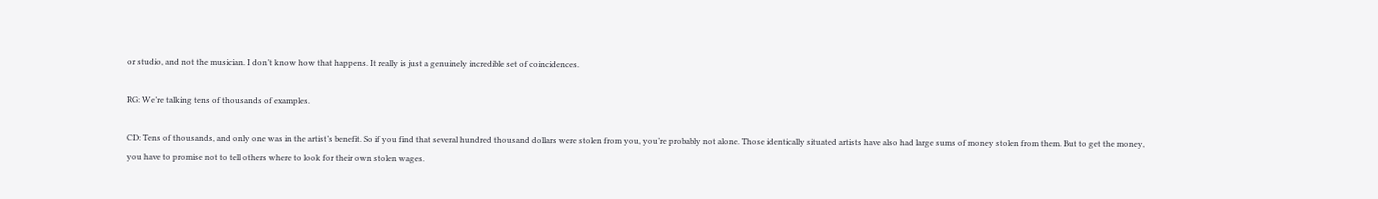or studio, and not the musician. I don’t know how that happens. It really is just a genuinely incredible set of coincidences.

RG: We’re talking tens of thousands of examples.

CD: Tens of thousands, and only one was in the artist’s benefit. So if you find that several hundred thousand dollars were stolen from you, you’re probably not alone. Those identically situated artists have also had large sums of money stolen from them. But to get the money, you have to promise not to tell others where to look for their own stolen wages.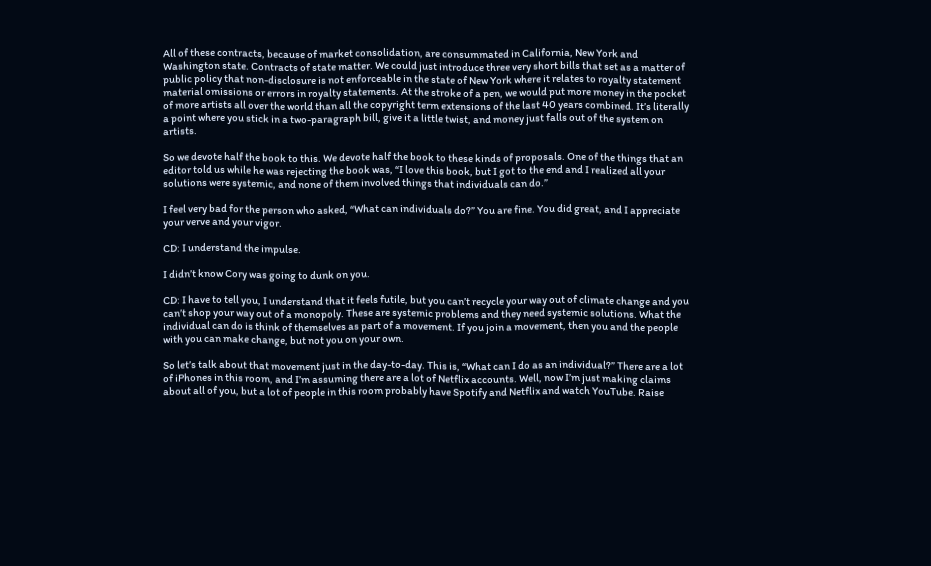All of these contracts, because of market consolidation, are consummated in California, New York and Washington state. Contracts of state matter. We could just introduce three very short bills that set as a matter of public policy that non-disclosure is not enforceable in the state of New York where it relates to royalty statement material omissions or errors in royalty statements. At the stroke of a pen, we would put more money in the pocket of more artists all over the world than all the copyright term extensions of the last 40 years combined. It’s literally a point where you stick in a two-paragraph bill, give it a little twist, and money just falls out of the system on artists.

So we devote half the book to this. We devote half the book to these kinds of proposals. One of the things that an editor told us while he was rejecting the book was, “I love this book, but I got to the end and I realized all your solutions were systemic, and none of them involved things that individuals can do.”

I feel very bad for the person who asked, “What can individuals do?” You are fine. You did great, and I appreciate your verve and your vigor.

CD: I understand the impulse.

I didn’t know Cory was going to dunk on you.

CD: I have to tell you, I understand that it feels futile, but you can’t recycle your way out of climate change and you can’t shop your way out of a monopoly. These are systemic problems and they need systemic solutions. What the individual can do is think of themselves as part of a movement. If you join a movement, then you and the people with you can make change, but not you on your own.

So let’s talk about that movement just in the day-to-day. This is, “What can I do as an individual?” There are a lot of iPhones in this room, and I’m assuming there are a lot of Netflix accounts. Well, now I’m just making claims about all of you, but a lot of people in this room probably have Spotify and Netflix and watch YouTube. Raise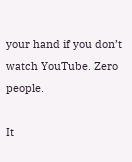your hand if you don’t watch YouTube. Zero people.

It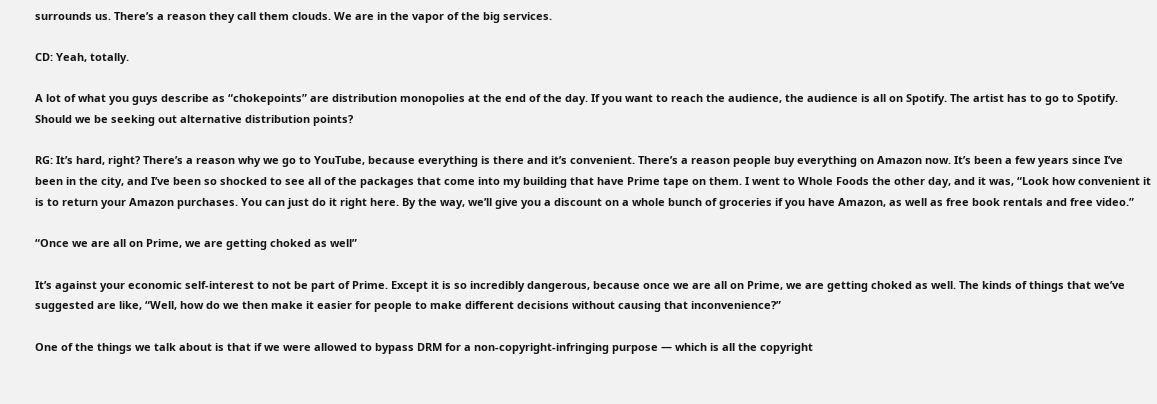surrounds us. There’s a reason they call them clouds. We are in the vapor of the big services.

CD: Yeah, totally.

A lot of what you guys describe as “chokepoints” are distribution monopolies at the end of the day. If you want to reach the audience, the audience is all on Spotify. The artist has to go to Spotify. Should we be seeking out alternative distribution points?

RG: It’s hard, right? There’s a reason why we go to YouTube, because everything is there and it’s convenient. There’s a reason people buy everything on Amazon now. It’s been a few years since I’ve been in the city, and I’ve been so shocked to see all of the packages that come into my building that have Prime tape on them. I went to Whole Foods the other day, and it was, “Look how convenient it is to return your Amazon purchases. You can just do it right here. By the way, we’ll give you a discount on a whole bunch of groceries if you have Amazon, as well as free book rentals and free video.”

“Once we are all on Prime, we are getting choked as well”

It’s against your economic self-interest to not be part of Prime. Except it is so incredibly dangerous, because once we are all on Prime, we are getting choked as well. The kinds of things that we’ve suggested are like, “Well, how do we then make it easier for people to make different decisions without causing that inconvenience?”

One of the things we talk about is that if we were allowed to bypass DRM for a non-copyright-infringing purpose — which is all the copyright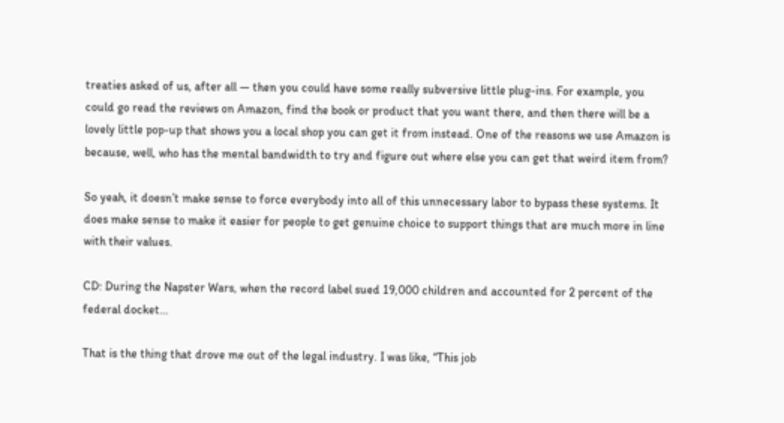treaties asked of us, after all — then you could have some really subversive little plug-ins. For example, you could go read the reviews on Amazon, find the book or product that you want there, and then there will be a lovely little pop-up that shows you a local shop you can get it from instead. One of the reasons we use Amazon is because, well, who has the mental bandwidth to try and figure out where else you can get that weird item from?

So yeah, it doesn’t make sense to force everybody into all of this unnecessary labor to bypass these systems. It does make sense to make it easier for people to get genuine choice to support things that are much more in line with their values.

CD: During the Napster Wars, when the record label sued 19,000 children and accounted for 2 percent of the federal docket…

That is the thing that drove me out of the legal industry. I was like, “This job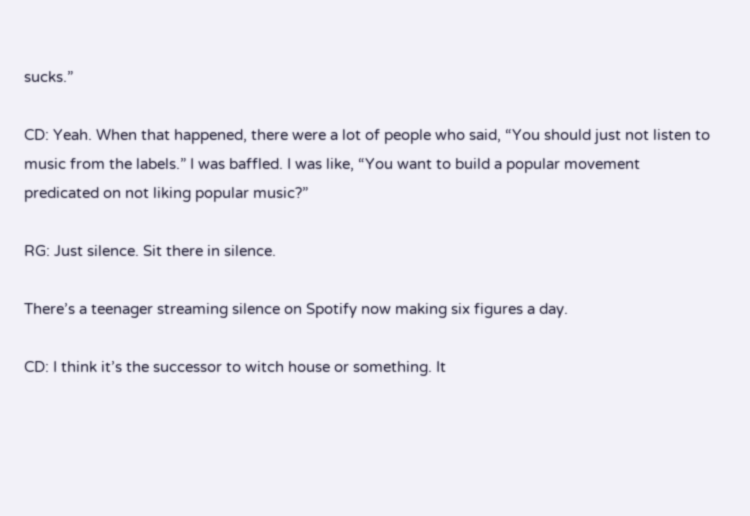sucks.”

CD: Yeah. When that happened, there were a lot of people who said, “You should just not listen to music from the labels.” I was baffled. I was like, “You want to build a popular movement predicated on not liking popular music?”

RG: Just silence. Sit there in silence.

There’s a teenager streaming silence on Spotify now making six figures a day.

CD: I think it’s the successor to witch house or something. It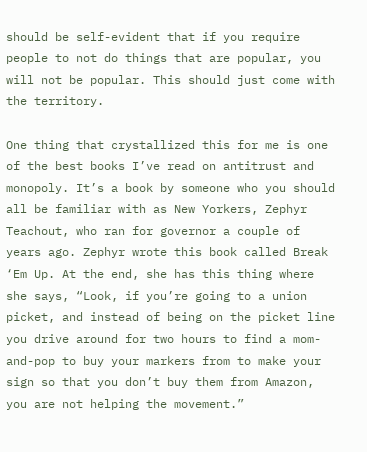should be self-evident that if you require people to not do things that are popular, you will not be popular. This should just come with the territory.

One thing that crystallized this for me is one of the best books I’ve read on antitrust and monopoly. It’s a book by someone who you should all be familiar with as New Yorkers, Zephyr Teachout, who ran for governor a couple of years ago. Zephyr wrote this book called Break ‘Em Up. At the end, she has this thing where she says, “Look, if you’re going to a union picket, and instead of being on the picket line you drive around for two hours to find a mom-and-pop to buy your markers from to make your sign so that you don’t buy them from Amazon, you are not helping the movement.”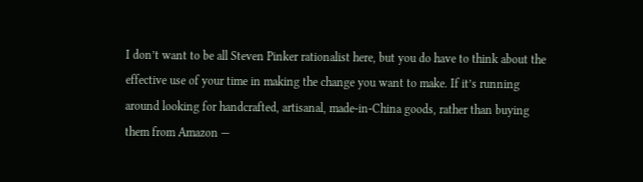I don’t want to be all Steven Pinker rationalist here, but you do have to think about the effective use of your time in making the change you want to make. If it’s running around looking for handcrafted, artisanal, made-in-China goods, rather than buying them from Amazon —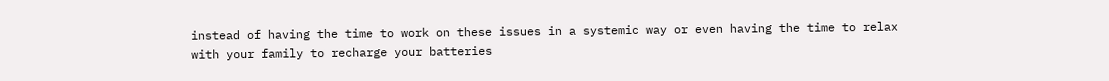instead of having the time to work on these issues in a systemic way or even having the time to relax with your family to recharge your batteries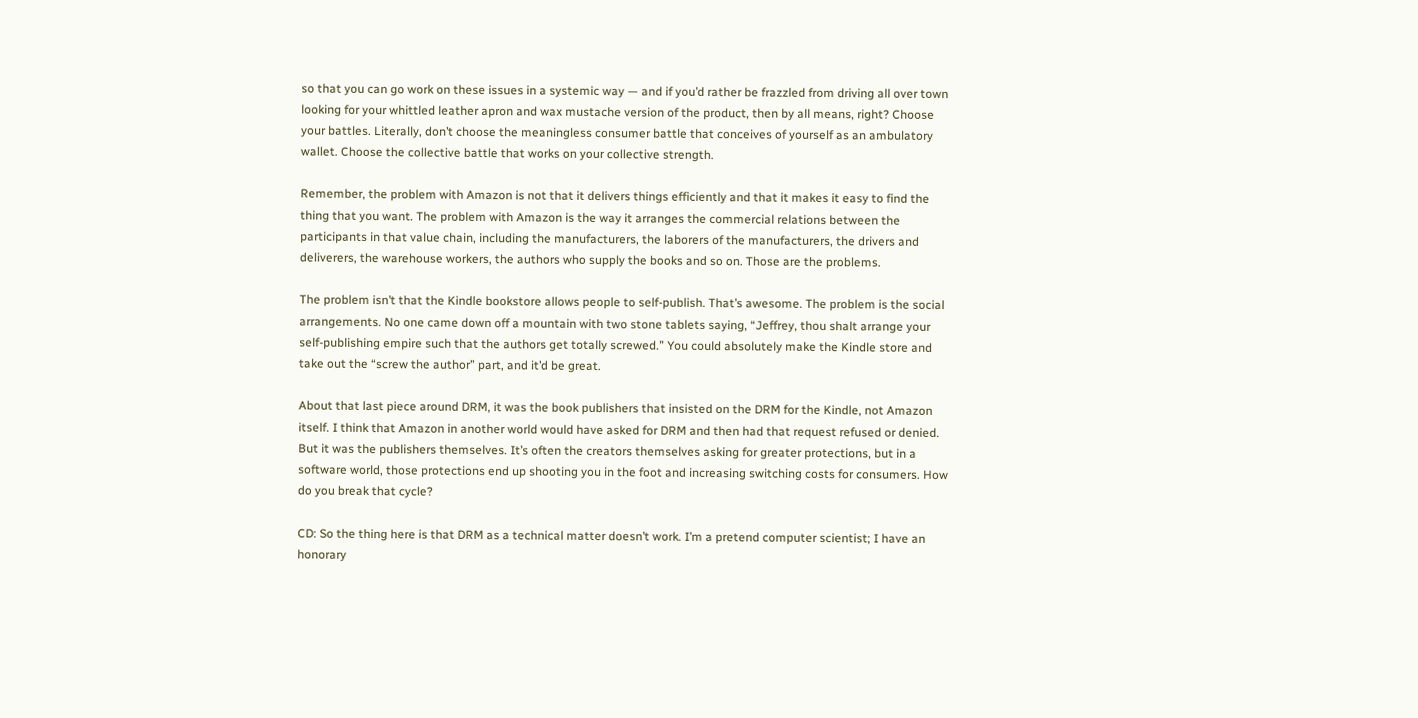so that you can go work on these issues in a systemic way — and if you’d rather be frazzled from driving all over town looking for your whittled leather apron and wax mustache version of the product, then by all means, right? Choose your battles. Literally, don’t choose the meaningless consumer battle that conceives of yourself as an ambulatory wallet. Choose the collective battle that works on your collective strength.

Remember, the problem with Amazon is not that it delivers things efficiently and that it makes it easy to find the thing that you want. The problem with Amazon is the way it arranges the commercial relations between the participants in that value chain, including the manufacturers, the laborers of the manufacturers, the drivers and deliverers, the warehouse workers, the authors who supply the books and so on. Those are the problems.

The problem isn’t that the Kindle bookstore allows people to self-publish. That’s awesome. The problem is the social arrangements. No one came down off a mountain with two stone tablets saying, “Jeffrey, thou shalt arrange your self-publishing empire such that the authors get totally screwed.” You could absolutely make the Kindle store and take out the “screw the author” part, and it’d be great.

About that last piece around DRM, it was the book publishers that insisted on the DRM for the Kindle, not Amazon itself. I think that Amazon in another world would have asked for DRM and then had that request refused or denied. But it was the publishers themselves. It’s often the creators themselves asking for greater protections, but in a software world, those protections end up shooting you in the foot and increasing switching costs for consumers. How do you break that cycle?

CD: So the thing here is that DRM as a technical matter doesn’t work. I’m a pretend computer scientist; I have an honorary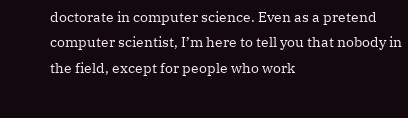doctorate in computer science. Even as a pretend computer scientist, I’m here to tell you that nobody in the field, except for people who work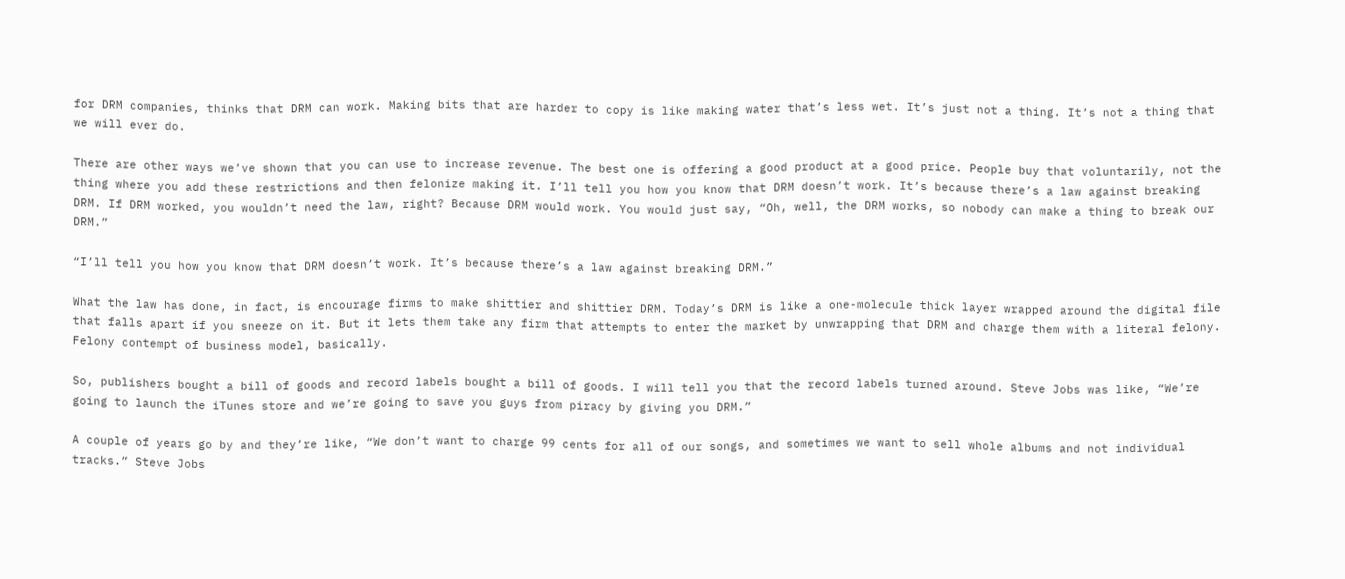for DRM companies, thinks that DRM can work. Making bits that are harder to copy is like making water that’s less wet. It’s just not a thing. It’s not a thing that we will ever do.

There are other ways we’ve shown that you can use to increase revenue. The best one is offering a good product at a good price. People buy that voluntarily, not the thing where you add these restrictions and then felonize making it. I’ll tell you how you know that DRM doesn’t work. It’s because there’s a law against breaking DRM. If DRM worked, you wouldn’t need the law, right? Because DRM would work. You would just say, “Oh, well, the DRM works, so nobody can make a thing to break our DRM.”

“I’ll tell you how you know that DRM doesn’t work. It’s because there’s a law against breaking DRM.”

What the law has done, in fact, is encourage firms to make shittier and shittier DRM. Today’s DRM is like a one-molecule thick layer wrapped around the digital file that falls apart if you sneeze on it. But it lets them take any firm that attempts to enter the market by unwrapping that DRM and charge them with a literal felony. Felony contempt of business model, basically.

So, publishers bought a bill of goods and record labels bought a bill of goods. I will tell you that the record labels turned around. Steve Jobs was like, “We’re going to launch the iTunes store and we’re going to save you guys from piracy by giving you DRM.”

A couple of years go by and they’re like, “We don’t want to charge 99 cents for all of our songs, and sometimes we want to sell whole albums and not individual tracks.” Steve Jobs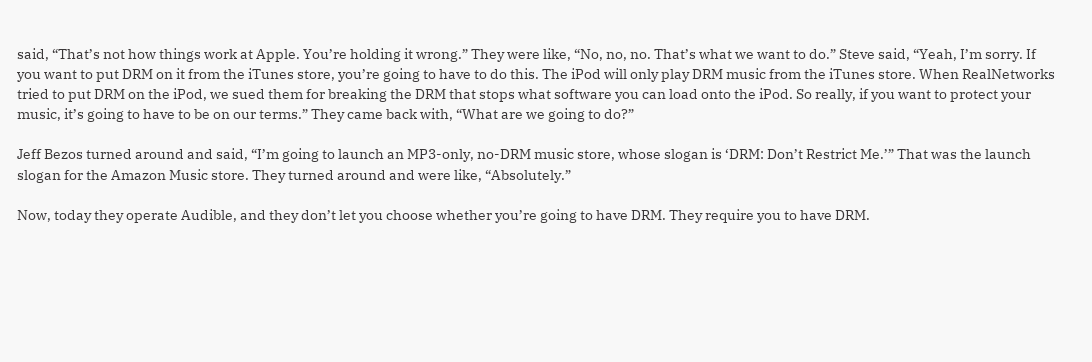said, “That’s not how things work at Apple. You’re holding it wrong.” They were like, “No, no, no. That’s what we want to do.” Steve said, “Yeah, I’m sorry. If you want to put DRM on it from the iTunes store, you’re going to have to do this. The iPod will only play DRM music from the iTunes store. When RealNetworks tried to put DRM on the iPod, we sued them for breaking the DRM that stops what software you can load onto the iPod. So really, if you want to protect your music, it’s going to have to be on our terms.” They came back with, “What are we going to do?”

Jeff Bezos turned around and said, “I’m going to launch an MP3-only, no-DRM music store, whose slogan is ‘DRM: Don’t Restrict Me.’” That was the launch slogan for the Amazon Music store. They turned around and were like, “Absolutely.”

Now, today they operate Audible, and they don’t let you choose whether you’re going to have DRM. They require you to have DRM.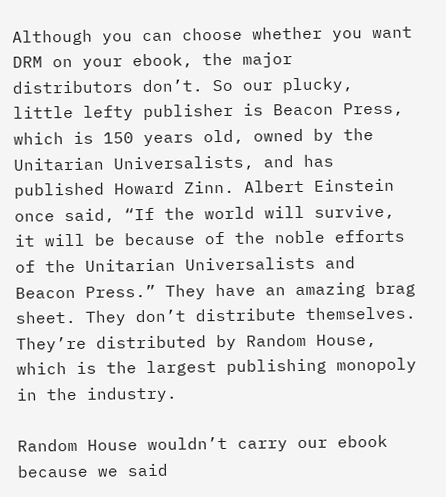Although you can choose whether you want DRM on your ebook, the major distributors don’t. So our plucky, little lefty publisher is Beacon Press, which is 150 years old, owned by the Unitarian Universalists, and has published Howard Zinn. Albert Einstein once said, “If the world will survive, it will be because of the noble efforts of the Unitarian Universalists and Beacon Press.” They have an amazing brag sheet. They don’t distribute themselves. They’re distributed by Random House, which is the largest publishing monopoly in the industry.

Random House wouldn’t carry our ebook because we said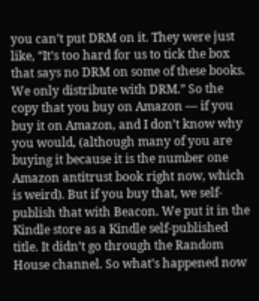you can’t put DRM on it. They were just like, “It’s too hard for us to tick the box that says no DRM on some of these books. We only distribute with DRM.” So the copy that you buy on Amazon — if you buy it on Amazon, and I don’t know why you would, (although many of you are buying it because it is the number one Amazon antitrust book right now, which is weird). But if you buy that, we self-publish that with Beacon. We put it in the Kindle store as a Kindle self-published title. It didn’t go through the Random House channel. So what’s happened now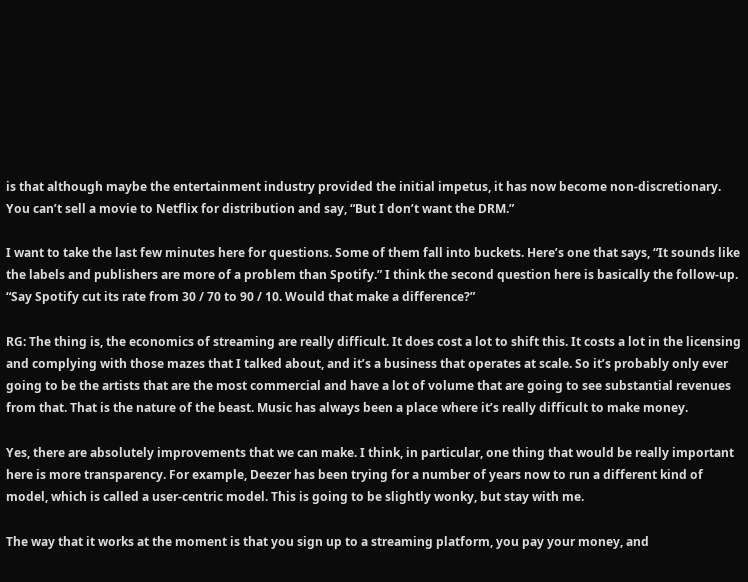is that although maybe the entertainment industry provided the initial impetus, it has now become non-discretionary. You can’t sell a movie to Netflix for distribution and say, “But I don’t want the DRM.”

I want to take the last few minutes here for questions. Some of them fall into buckets. Here’s one that says, “It sounds like the labels and publishers are more of a problem than Spotify.” I think the second question here is basically the follow-up. “Say Spotify cut its rate from 30 / 70 to 90 / 10. Would that make a difference?”

RG: The thing is, the economics of streaming are really difficult. It does cost a lot to shift this. It costs a lot in the licensing and complying with those mazes that I talked about, and it’s a business that operates at scale. So it’s probably only ever going to be the artists that are the most commercial and have a lot of volume that are going to see substantial revenues from that. That is the nature of the beast. Music has always been a place where it’s really difficult to make money.

Yes, there are absolutely improvements that we can make. I think, in particular, one thing that would be really important here is more transparency. For example, Deezer has been trying for a number of years now to run a different kind of model, which is called a user-centric model. This is going to be slightly wonky, but stay with me.

The way that it works at the moment is that you sign up to a streaming platform, you pay your money, and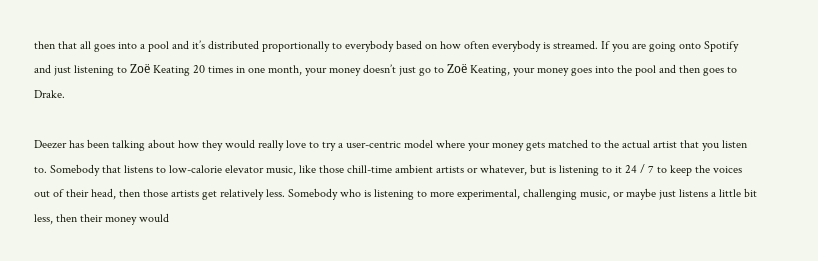then that all goes into a pool and it’s distributed proportionally to everybody based on how often everybody is streamed. If you are going onto Spotify and just listening to Zoë Keating 20 times in one month, your money doesn’t just go to Zoë Keating, your money goes into the pool and then goes to Drake.

Deezer has been talking about how they would really love to try a user-centric model where your money gets matched to the actual artist that you listen to. Somebody that listens to low-calorie elevator music, like those chill-time ambient artists or whatever, but is listening to it 24 / 7 to keep the voices out of their head, then those artists get relatively less. Somebody who is listening to more experimental, challenging music, or maybe just listens a little bit less, then their money would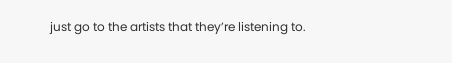just go to the artists that they’re listening to.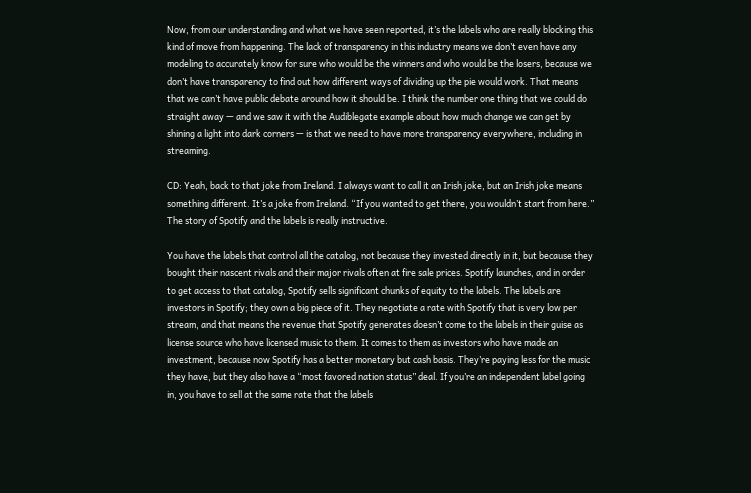Now, from our understanding and what we have seen reported, it’s the labels who are really blocking this kind of move from happening. The lack of transparency in this industry means we don’t even have any modeling to accurately know for sure who would be the winners and who would be the losers, because we don’t have transparency to find out how different ways of dividing up the pie would work. That means that we can’t have public debate around how it should be. I think the number one thing that we could do straight away — and we saw it with the Audiblegate example about how much change we can get by shining a light into dark corners — is that we need to have more transparency everywhere, including in streaming.

CD: Yeah, back to that joke from Ireland. I always want to call it an Irish joke, but an Irish joke means something different. It’s a joke from Ireland. “If you wanted to get there, you wouldn’t start from here.” The story of Spotify and the labels is really instructive.

You have the labels that control all the catalog, not because they invested directly in it, but because they bought their nascent rivals and their major rivals often at fire sale prices. Spotify launches, and in order to get access to that catalog, Spotify sells significant chunks of equity to the labels. The labels are investors in Spotify; they own a big piece of it. They negotiate a rate with Spotify that is very low per stream, and that means the revenue that Spotify generates doesn’t come to the labels in their guise as license source who have licensed music to them. It comes to them as investors who have made an investment, because now Spotify has a better monetary but cash basis. They’re paying less for the music they have, but they also have a “most favored nation status” deal. If you’re an independent label going in, you have to sell at the same rate that the labels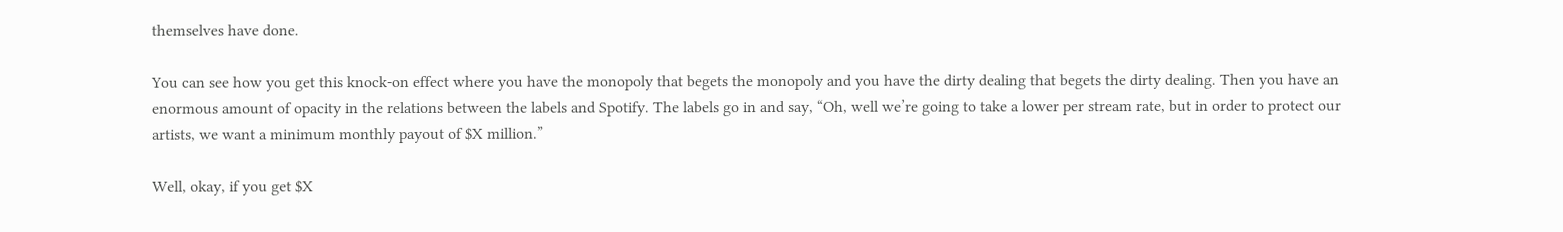themselves have done.

You can see how you get this knock-on effect where you have the monopoly that begets the monopoly and you have the dirty dealing that begets the dirty dealing. Then you have an enormous amount of opacity in the relations between the labels and Spotify. The labels go in and say, “Oh, well we’re going to take a lower per stream rate, but in order to protect our artists, we want a minimum monthly payout of $X million.”

Well, okay, if you get $X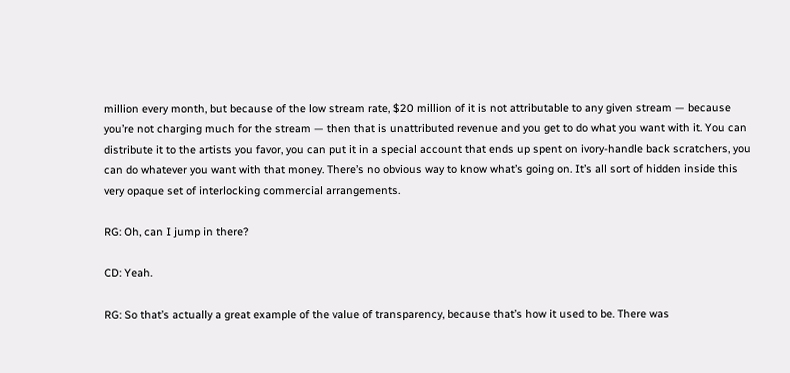million every month, but because of the low stream rate, $20 million of it is not attributable to any given stream — because you’re not charging much for the stream — then that is unattributed revenue and you get to do what you want with it. You can distribute it to the artists you favor, you can put it in a special account that ends up spent on ivory-handle back scratchers, you can do whatever you want with that money. There’s no obvious way to know what’s going on. It’s all sort of hidden inside this very opaque set of interlocking commercial arrangements.

RG: Oh, can I jump in there?

CD: Yeah.

RG: So that’s actually a great example of the value of transparency, because that’s how it used to be. There was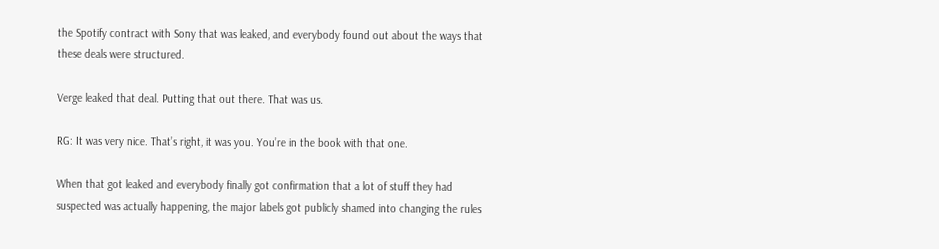the Spotify contract with Sony that was leaked, and everybody found out about the ways that these deals were structured.

Verge leaked that deal. Putting that out there. That was us.

RG: It was very nice. That’s right, it was you. You’re in the book with that one.

When that got leaked and everybody finally got confirmation that a lot of stuff they had suspected was actually happening, the major labels got publicly shamed into changing the rules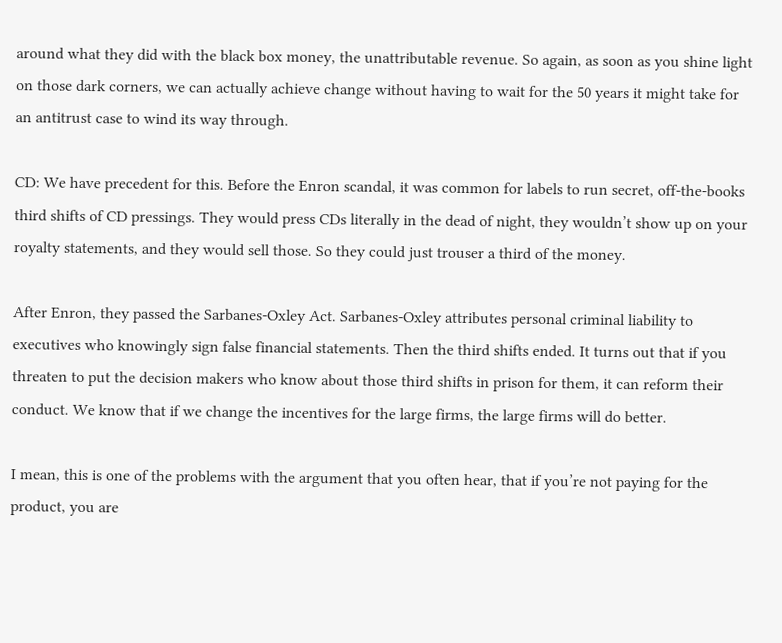around what they did with the black box money, the unattributable revenue. So again, as soon as you shine light on those dark corners, we can actually achieve change without having to wait for the 50 years it might take for an antitrust case to wind its way through.

CD: We have precedent for this. Before the Enron scandal, it was common for labels to run secret, off-the-books third shifts of CD pressings. They would press CDs literally in the dead of night, they wouldn’t show up on your royalty statements, and they would sell those. So they could just trouser a third of the money.

After Enron, they passed the Sarbanes-Oxley Act. Sarbanes-Oxley attributes personal criminal liability to executives who knowingly sign false financial statements. Then the third shifts ended. It turns out that if you threaten to put the decision makers who know about those third shifts in prison for them, it can reform their conduct. We know that if we change the incentives for the large firms, the large firms will do better.

I mean, this is one of the problems with the argument that you often hear, that if you’re not paying for the product, you are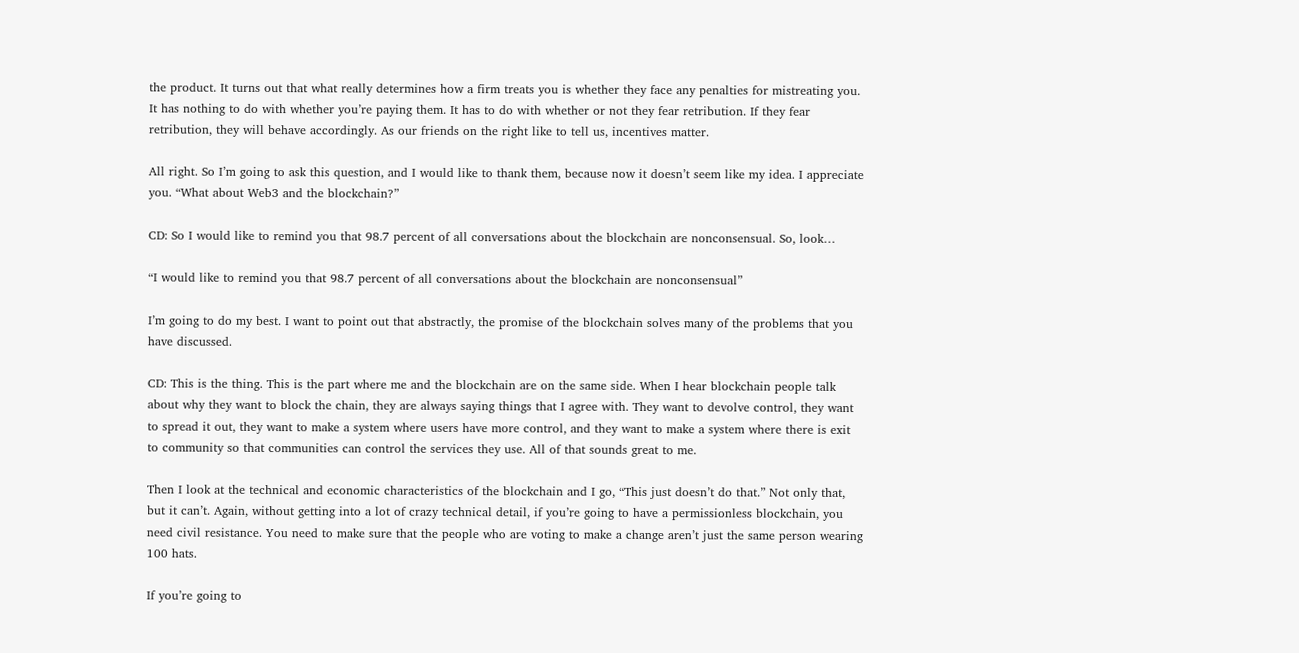the product. It turns out that what really determines how a firm treats you is whether they face any penalties for mistreating you. It has nothing to do with whether you’re paying them. It has to do with whether or not they fear retribution. If they fear retribution, they will behave accordingly. As our friends on the right like to tell us, incentives matter.

All right. So I’m going to ask this question, and I would like to thank them, because now it doesn’t seem like my idea. I appreciate you. “What about Web3 and the blockchain?”

CD: So I would like to remind you that 98.7 percent of all conversations about the blockchain are nonconsensual. So, look…

“I would like to remind you that 98.7 percent of all conversations about the blockchain are nonconsensual”

I’m going to do my best. I want to point out that abstractly, the promise of the blockchain solves many of the problems that you have discussed.

CD: This is the thing. This is the part where me and the blockchain are on the same side. When I hear blockchain people talk about why they want to block the chain, they are always saying things that I agree with. They want to devolve control, they want to spread it out, they want to make a system where users have more control, and they want to make a system where there is exit to community so that communities can control the services they use. All of that sounds great to me.

Then I look at the technical and economic characteristics of the blockchain and I go, “This just doesn’t do that.” Not only that, but it can’t. Again, without getting into a lot of crazy technical detail, if you’re going to have a permissionless blockchain, you need civil resistance. You need to make sure that the people who are voting to make a change aren’t just the same person wearing 100 hats.

If you’re going to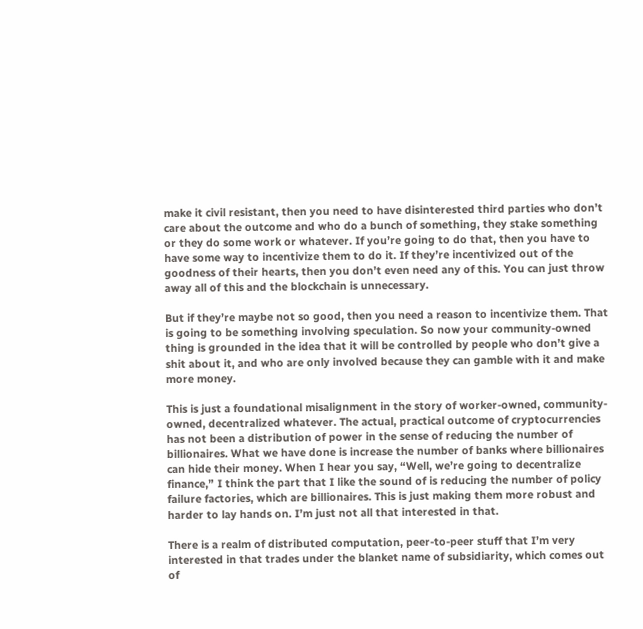make it civil resistant, then you need to have disinterested third parties who don’t care about the outcome and who do a bunch of something, they stake something or they do some work or whatever. If you’re going to do that, then you have to have some way to incentivize them to do it. If they’re incentivized out of the goodness of their hearts, then you don’t even need any of this. You can just throw away all of this and the blockchain is unnecessary.

But if they’re maybe not so good, then you need a reason to incentivize them. That is going to be something involving speculation. So now your community-owned thing is grounded in the idea that it will be controlled by people who don’t give a shit about it, and who are only involved because they can gamble with it and make more money.

This is just a foundational misalignment in the story of worker-owned, community-owned, decentralized whatever. The actual, practical outcome of cryptocurrencies has not been a distribution of power in the sense of reducing the number of billionaires. What we have done is increase the number of banks where billionaires can hide their money. When I hear you say, “Well, we’re going to decentralize finance,” I think the part that I like the sound of is reducing the number of policy failure factories, which are billionaires. This is just making them more robust and harder to lay hands on. I’m just not all that interested in that.

There is a realm of distributed computation, peer-to-peer stuff that I’m very interested in that trades under the blanket name of subsidiarity, which comes out of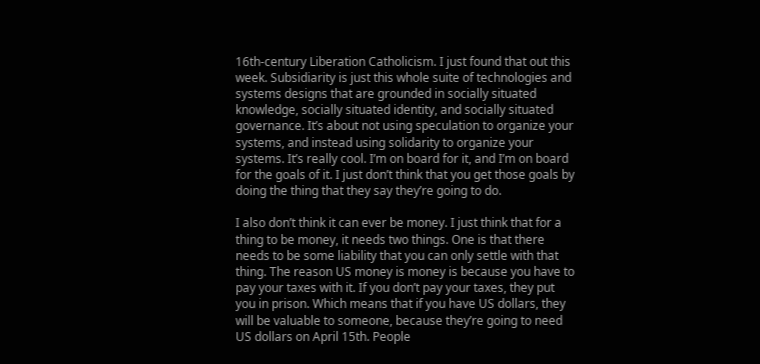16th-century Liberation Catholicism. I just found that out this week. Subsidiarity is just this whole suite of technologies and systems designs that are grounded in socially situated knowledge, socially situated identity, and socially situated governance. It’s about not using speculation to organize your systems, and instead using solidarity to organize your systems. It’s really cool. I’m on board for it, and I’m on board for the goals of it. I just don’t think that you get those goals by doing the thing that they say they’re going to do.

I also don’t think it can ever be money. I just think that for a thing to be money, it needs two things. One is that there needs to be some liability that you can only settle with that thing. The reason US money is money is because you have to pay your taxes with it. If you don’t pay your taxes, they put you in prison. Which means that if you have US dollars, they will be valuable to someone, because they’re going to need US dollars on April 15th. People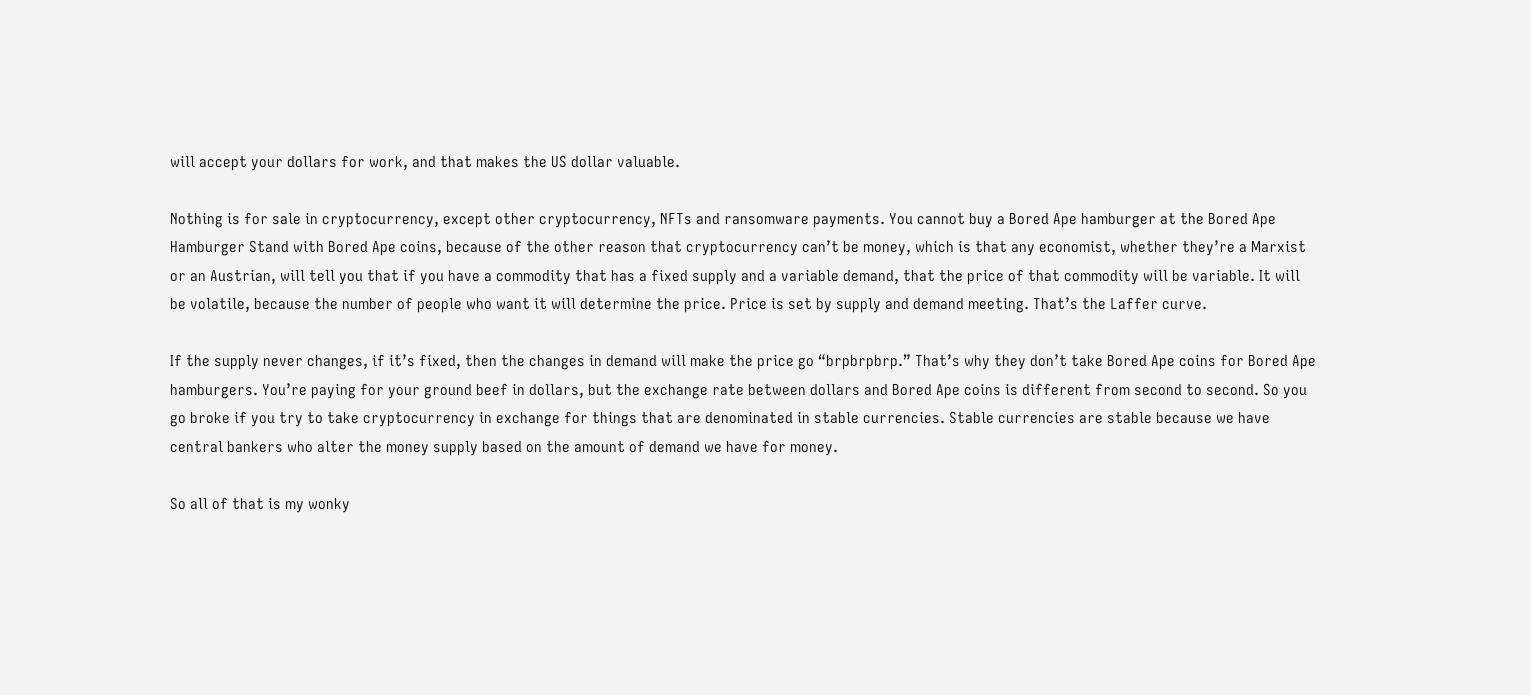will accept your dollars for work, and that makes the US dollar valuable.

Nothing is for sale in cryptocurrency, except other cryptocurrency, NFTs and ransomware payments. You cannot buy a Bored Ape hamburger at the Bored Ape Hamburger Stand with Bored Ape coins, because of the other reason that cryptocurrency can’t be money, which is that any economist, whether they’re a Marxist or an Austrian, will tell you that if you have a commodity that has a fixed supply and a variable demand, that the price of that commodity will be variable. It will be volatile, because the number of people who want it will determine the price. Price is set by supply and demand meeting. That’s the Laffer curve.

If the supply never changes, if it’s fixed, then the changes in demand will make the price go “brpbrpbrp.” That’s why they don’t take Bored Ape coins for Bored Ape hamburgers. You’re paying for your ground beef in dollars, but the exchange rate between dollars and Bored Ape coins is different from second to second. So you go broke if you try to take cryptocurrency in exchange for things that are denominated in stable currencies. Stable currencies are stable because we have central bankers who alter the money supply based on the amount of demand we have for money.

So all of that is my wonky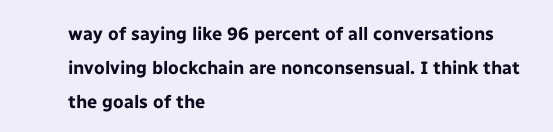way of saying like 96 percent of all conversations involving blockchain are nonconsensual. I think that the goals of the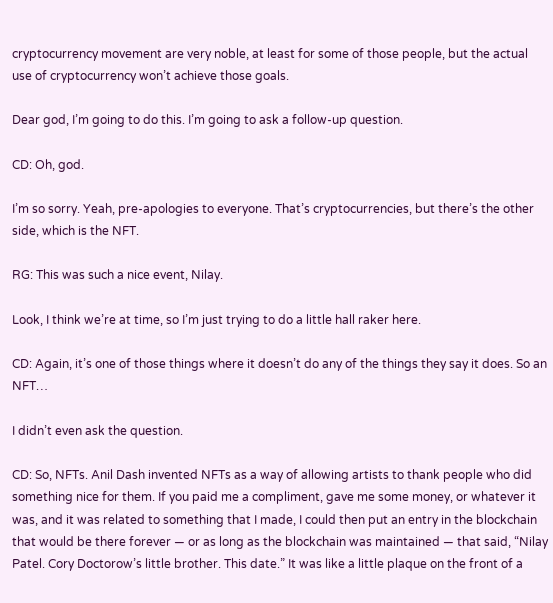cryptocurrency movement are very noble, at least for some of those people, but the actual use of cryptocurrency won’t achieve those goals.

Dear god, I’m going to do this. I’m going to ask a follow-up question.

CD: Oh, god.

I’m so sorry. Yeah, pre-apologies to everyone. That’s cryptocurrencies, but there’s the other side, which is the NFT.

RG: This was such a nice event, Nilay.

Look, I think we’re at time, so I’m just trying to do a little hall raker here.

CD: Again, it’s one of those things where it doesn’t do any of the things they say it does. So an NFT…

I didn’t even ask the question.

CD: So, NFTs. Anil Dash invented NFTs as a way of allowing artists to thank people who did something nice for them. If you paid me a compliment, gave me some money, or whatever it was, and it was related to something that I made, I could then put an entry in the blockchain that would be there forever — or as long as the blockchain was maintained — that said, “Nilay Patel. Cory Doctorow’s little brother. This date.” It was like a little plaque on the front of a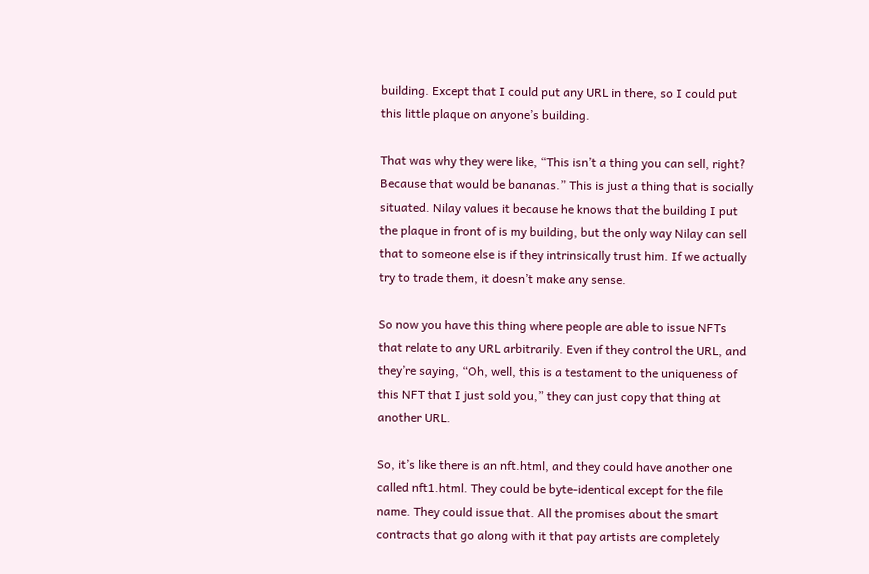building. Except that I could put any URL in there, so I could put this little plaque on anyone’s building.

That was why they were like, “This isn’t a thing you can sell, right? Because that would be bananas.” This is just a thing that is socially situated. Nilay values it because he knows that the building I put the plaque in front of is my building, but the only way Nilay can sell that to someone else is if they intrinsically trust him. If we actually try to trade them, it doesn’t make any sense.

So now you have this thing where people are able to issue NFTs that relate to any URL arbitrarily. Even if they control the URL, and they’re saying, “Oh, well, this is a testament to the uniqueness of this NFT that I just sold you,” they can just copy that thing at another URL.

So, it’s like there is an nft.html, and they could have another one called nft1.html. They could be byte-identical except for the file name. They could issue that. All the promises about the smart contracts that go along with it that pay artists are completely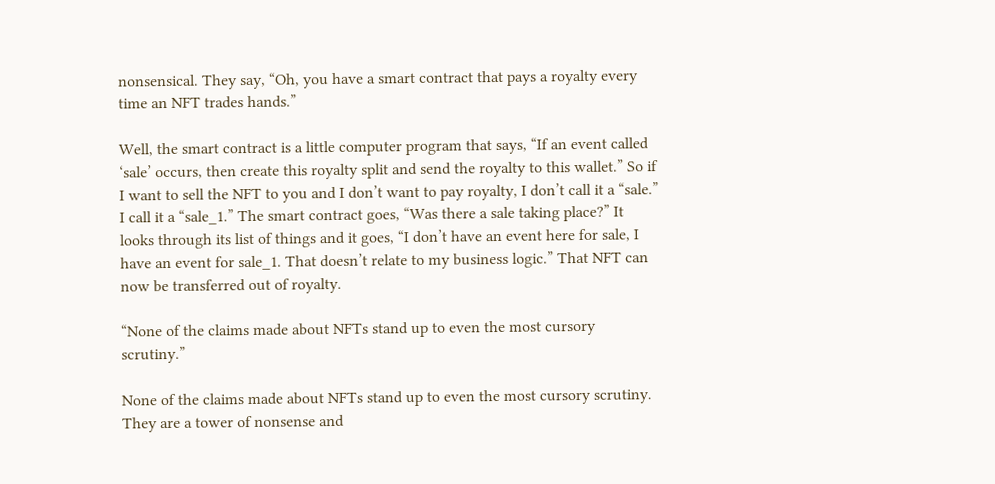nonsensical. They say, “Oh, you have a smart contract that pays a royalty every time an NFT trades hands.”

Well, the smart contract is a little computer program that says, “If an event called ‘sale’ occurs, then create this royalty split and send the royalty to this wallet.” So if I want to sell the NFT to you and I don’t want to pay royalty, I don’t call it a “sale.” I call it a “sale_1.” The smart contract goes, “Was there a sale taking place?” It looks through its list of things and it goes, “I don’t have an event here for sale, I have an event for sale_1. That doesn’t relate to my business logic.” That NFT can now be transferred out of royalty.

“None of the claims made about NFTs stand up to even the most cursory scrutiny.”

None of the claims made about NFTs stand up to even the most cursory scrutiny. They are a tower of nonsense and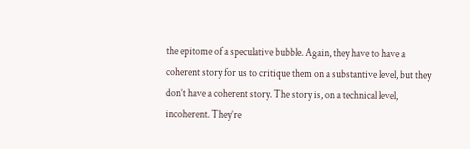the epitome of a speculative bubble. Again, they have to have a coherent story for us to critique them on a substantive level, but they don’t have a coherent story. The story is, on a technical level, incoherent. They’re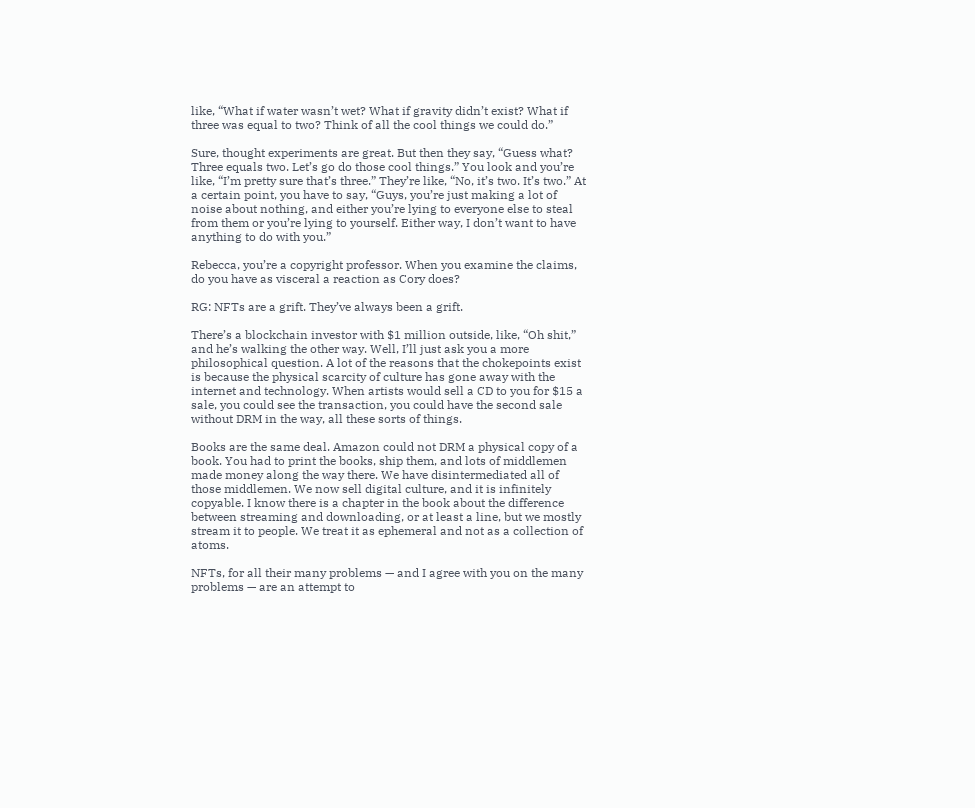like, “What if water wasn’t wet? What if gravity didn’t exist? What if three was equal to two? Think of all the cool things we could do.”

Sure, thought experiments are great. But then they say, “Guess what? Three equals two. Let’s go do those cool things.” You look and you’re like, “I’m pretty sure that’s three.” They’re like, “No, it’s two. It’s two.” At a certain point, you have to say, “Guys, you’re just making a lot of noise about nothing, and either you’re lying to everyone else to steal from them or you’re lying to yourself. Either way, I don’t want to have anything to do with you.”

Rebecca, you’re a copyright professor. When you examine the claims, do you have as visceral a reaction as Cory does?

RG: NFTs are a grift. They’ve always been a grift.

There’s a blockchain investor with $1 million outside, like, “Oh shit,” and he’s walking the other way. Well, I’ll just ask you a more philosophical question. A lot of the reasons that the chokepoints exist is because the physical scarcity of culture has gone away with the internet and technology. When artists would sell a CD to you for $15 a sale, you could see the transaction, you could have the second sale without DRM in the way, all these sorts of things.

Books are the same deal. Amazon could not DRM a physical copy of a book. You had to print the books, ship them, and lots of middlemen made money along the way there. We have disintermediated all of those middlemen. We now sell digital culture, and it is infinitely copyable. I know there is a chapter in the book about the difference between streaming and downloading, or at least a line, but we mostly stream it to people. We treat it as ephemeral and not as a collection of atoms.

NFTs, for all their many problems — and I agree with you on the many problems — are an attempt to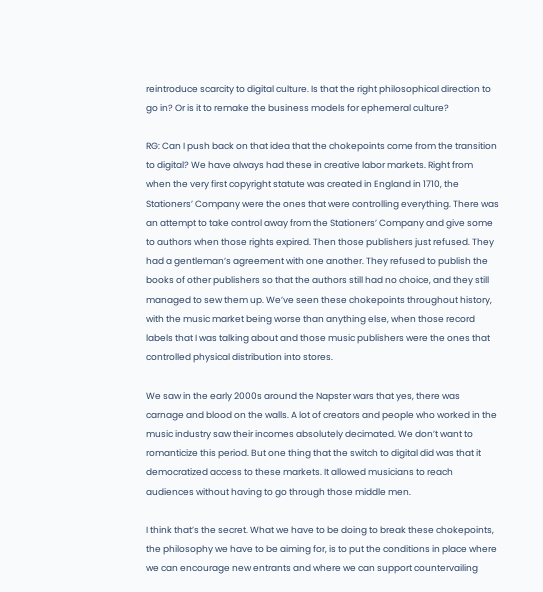reintroduce scarcity to digital culture. Is that the right philosophical direction to go in? Or is it to remake the business models for ephemeral culture?

RG: Can I push back on that idea that the chokepoints come from the transition to digital? We have always had these in creative labor markets. Right from when the very first copyright statute was created in England in 1710, the Stationers’ Company were the ones that were controlling everything. There was an attempt to take control away from the Stationers’ Company and give some to authors when those rights expired. Then those publishers just refused. They had a gentleman’s agreement with one another. They refused to publish the books of other publishers so that the authors still had no choice, and they still managed to sew them up. We’ve seen these chokepoints throughout history, with the music market being worse than anything else, when those record labels that I was talking about and those music publishers were the ones that controlled physical distribution into stores.

We saw in the early 2000s around the Napster wars that yes, there was carnage and blood on the walls. A lot of creators and people who worked in the music industry saw their incomes absolutely decimated. We don’t want to romanticize this period. But one thing that the switch to digital did was that it democratized access to these markets. It allowed musicians to reach audiences without having to go through those middle men.

I think that’s the secret. What we have to be doing to break these chokepoints, the philosophy we have to be aiming for, is to put the conditions in place where we can encourage new entrants and where we can support countervailing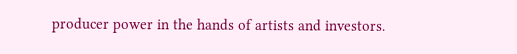producer power in the hands of artists and investors.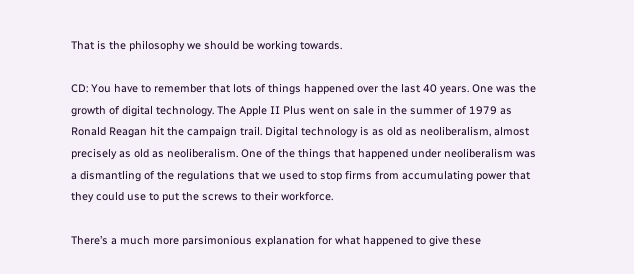That is the philosophy we should be working towards.

CD: You have to remember that lots of things happened over the last 40 years. One was the growth of digital technology. The Apple II Plus went on sale in the summer of 1979 as Ronald Reagan hit the campaign trail. Digital technology is as old as neoliberalism, almost precisely as old as neoliberalism. One of the things that happened under neoliberalism was a dismantling of the regulations that we used to stop firms from accumulating power that they could use to put the screws to their workforce.

There’s a much more parsimonious explanation for what happened to give these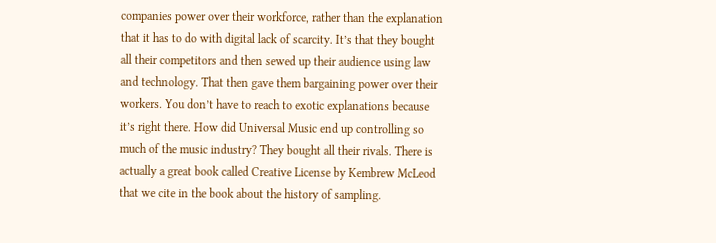companies power over their workforce, rather than the explanation that it has to do with digital lack of scarcity. It’s that they bought all their competitors and then sewed up their audience using law and technology. That then gave them bargaining power over their workers. You don’t have to reach to exotic explanations because it’s right there. How did Universal Music end up controlling so much of the music industry? They bought all their rivals. There is actually a great book called Creative License by Kembrew McLeod that we cite in the book about the history of sampling.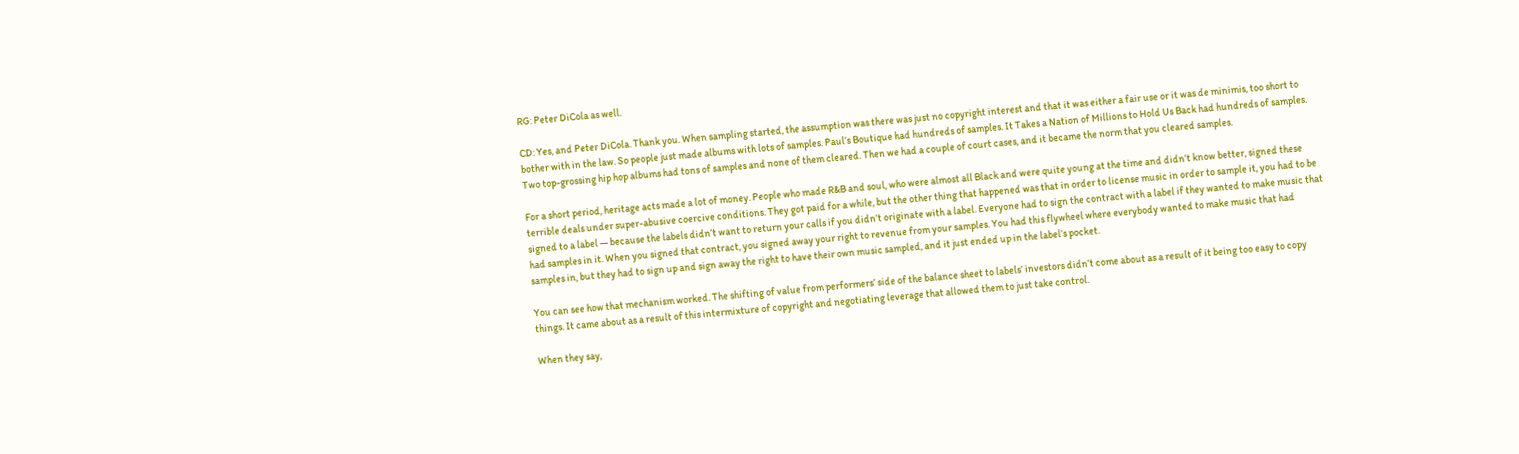RG: Peter DiCola as well.

CD: Yes, and Peter DiCola. Thank you. When sampling started, the assumption was there was just no copyright interest and that it was either a fair use or it was de minimis, too short to bother with in the law. So people just made albums with lots of samples. Paul’s Boutique had hundreds of samples. It Takes a Nation of Millions to Hold Us Back had hundreds of samples. Two top-grossing hip hop albums had tons of samples and none of them cleared. Then we had a couple of court cases, and it became the norm that you cleared samples.

For a short period, heritage acts made a lot of money. People who made R&B and soul, who were almost all Black and were quite young at the time and didn’t know better, signed these terrible deals under super-abusive coercive conditions. They got paid for a while, but the other thing that happened was that in order to license music in order to sample it, you had to be signed to a label — because the labels didn’t want to return your calls if you didn’t originate with a label. Everyone had to sign the contract with a label if they wanted to make music that had samples in it. When you signed that contract, you signed away your right to revenue from your samples. You had this flywheel where everybody wanted to make music that had samples in, but they had to sign up and sign away the right to have their own music sampled, and it just ended up in the label’s pocket.

You can see how that mechanism worked. The shifting of value from performers’ side of the balance sheet to labels’ investors didn’t come about as a result of it being too easy to copy things. It came about as a result of this intermixture of copyright and negotiating leverage that allowed them to just take control.

When they say,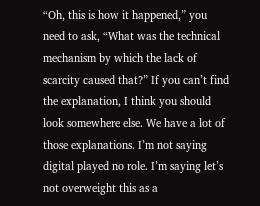“Oh, this is how it happened,” you need to ask, “What was the technical mechanism by which the lack of scarcity caused that?” If you can’t find the explanation, I think you should look somewhere else. We have a lot of those explanations. I’m not saying digital played no role. I’m saying let’s not overweight this as a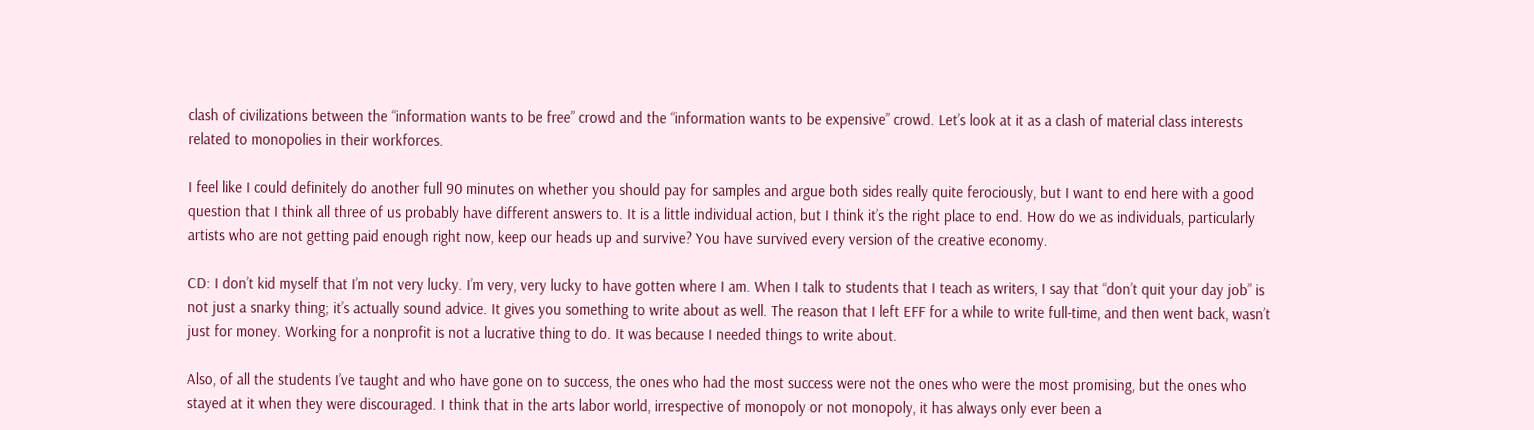clash of civilizations between the “information wants to be free” crowd and the “information wants to be expensive” crowd. Let’s look at it as a clash of material class interests related to monopolies in their workforces.

I feel like I could definitely do another full 90 minutes on whether you should pay for samples and argue both sides really quite ferociously, but I want to end here with a good question that I think all three of us probably have different answers to. It is a little individual action, but I think it’s the right place to end. How do we as individuals, particularly artists who are not getting paid enough right now, keep our heads up and survive? You have survived every version of the creative economy.

CD: I don’t kid myself that I’m not very lucky. I’m very, very lucky to have gotten where I am. When I talk to students that I teach as writers, I say that “don’t quit your day job” is not just a snarky thing; it’s actually sound advice. It gives you something to write about as well. The reason that I left EFF for a while to write full-time, and then went back, wasn’t just for money. Working for a nonprofit is not a lucrative thing to do. It was because I needed things to write about.

Also, of all the students I’ve taught and who have gone on to success, the ones who had the most success were not the ones who were the most promising, but the ones who stayed at it when they were discouraged. I think that in the arts labor world, irrespective of monopoly or not monopoly, it has always only ever been a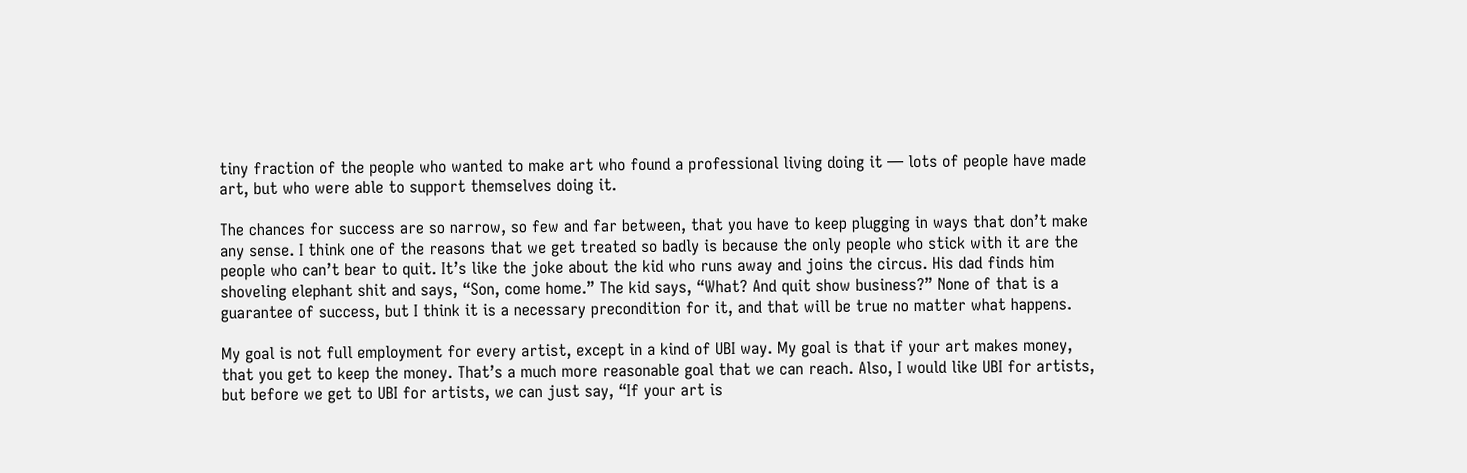tiny fraction of the people who wanted to make art who found a professional living doing it — lots of people have made art, but who were able to support themselves doing it.

The chances for success are so narrow, so few and far between, that you have to keep plugging in ways that don’t make any sense. I think one of the reasons that we get treated so badly is because the only people who stick with it are the people who can’t bear to quit. It’s like the joke about the kid who runs away and joins the circus. His dad finds him shoveling elephant shit and says, “Son, come home.” The kid says, “What? And quit show business?” None of that is a guarantee of success, but I think it is a necessary precondition for it, and that will be true no matter what happens.

My goal is not full employment for every artist, except in a kind of UBI way. My goal is that if your art makes money, that you get to keep the money. That’s a much more reasonable goal that we can reach. Also, I would like UBI for artists, but before we get to UBI for artists, we can just say, “If your art is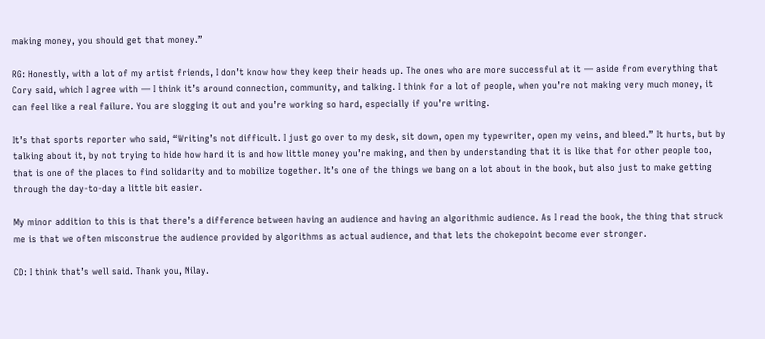making money, you should get that money.”

RG: Honestly, with a lot of my artist friends, I don’t know how they keep their heads up. The ones who are more successful at it — aside from everything that Cory said, which I agree with — I think it’s around connection, community, and talking. I think for a lot of people, when you’re not making very much money, it can feel like a real failure. You are slogging it out and you’re working so hard, especially if you’re writing.

It’s that sports reporter who said, “Writing’s not difficult. I just go over to my desk, sit down, open my typewriter, open my veins, and bleed.” It hurts, but by talking about it, by not trying to hide how hard it is and how little money you’re making, and then by understanding that it is like that for other people too, that is one of the places to find solidarity and to mobilize together. It’s one of the things we bang on a lot about in the book, but also just to make getting through the day-to-day a little bit easier.

My minor addition to this is that there’s a difference between having an audience and having an algorithmic audience. As I read the book, the thing that struck me is that we often misconstrue the audience provided by algorithms as actual audience, and that lets the chokepoint become ever stronger.

CD: I think that’s well said. Thank you, Nilay.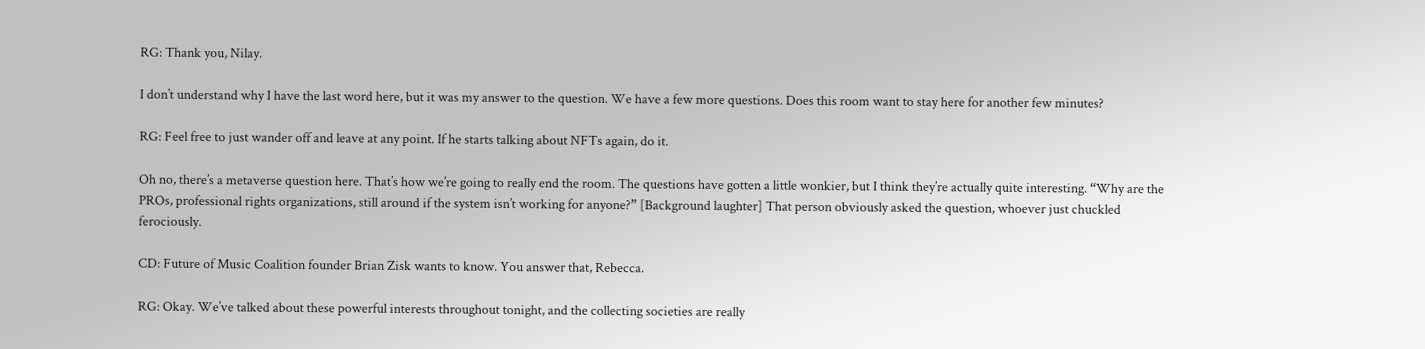RG: Thank you, Nilay.

I don’t understand why I have the last word here, but it was my answer to the question. We have a few more questions. Does this room want to stay here for another few minutes?

RG: Feel free to just wander off and leave at any point. If he starts talking about NFTs again, do it.

Oh no, there’s a metaverse question here. That’s how we’re going to really end the room. The questions have gotten a little wonkier, but I think they’re actually quite interesting. “Why are the PROs, professional rights organizations, still around if the system isn’t working for anyone?” [Background laughter] That person obviously asked the question, whoever just chuckled ferociously.

CD: Future of Music Coalition founder Brian Zisk wants to know. You answer that, Rebecca.

RG: Okay. We’ve talked about these powerful interests throughout tonight, and the collecting societies are really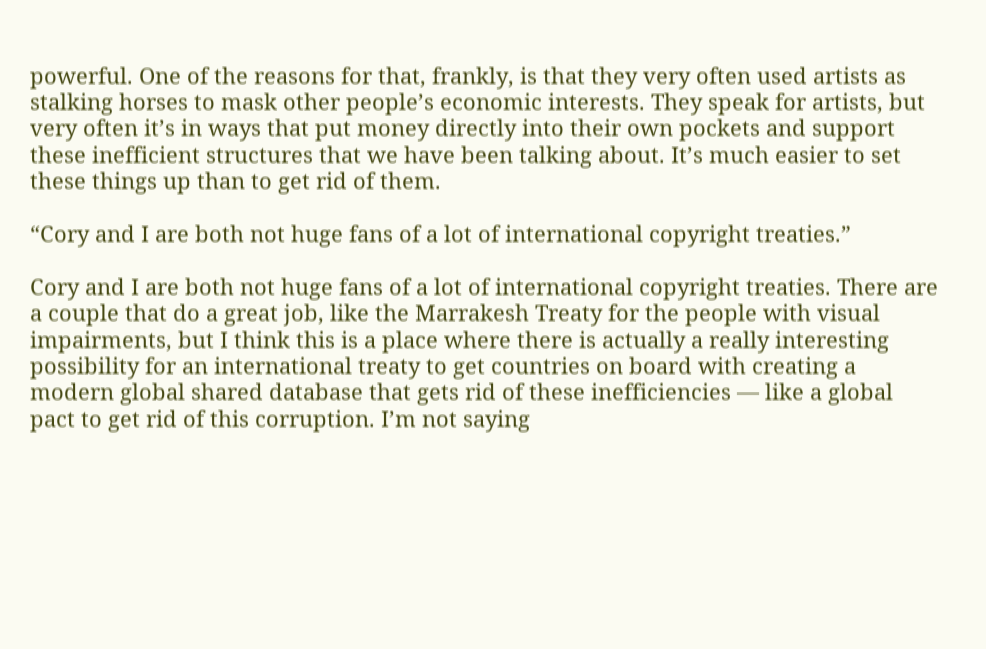powerful. One of the reasons for that, frankly, is that they very often used artists as stalking horses to mask other people’s economic interests. They speak for artists, but very often it’s in ways that put money directly into their own pockets and support these inefficient structures that we have been talking about. It’s much easier to set these things up than to get rid of them.

“Cory and I are both not huge fans of a lot of international copyright treaties.”

Cory and I are both not huge fans of a lot of international copyright treaties. There are a couple that do a great job, like the Marrakesh Treaty for the people with visual impairments, but I think this is a place where there is actually a really interesting possibility for an international treaty to get countries on board with creating a modern global shared database that gets rid of these inefficiencies — like a global pact to get rid of this corruption. I’m not saying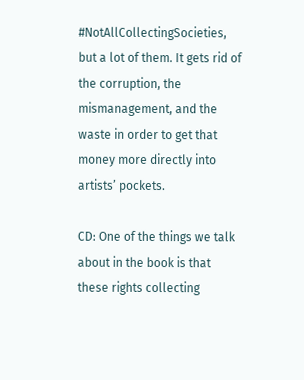#NotAllCollectingSocieties, but a lot of them. It gets rid of the corruption, the mismanagement, and the waste in order to get that money more directly into artists’ pockets.

CD: One of the things we talk about in the book is that these rights collecting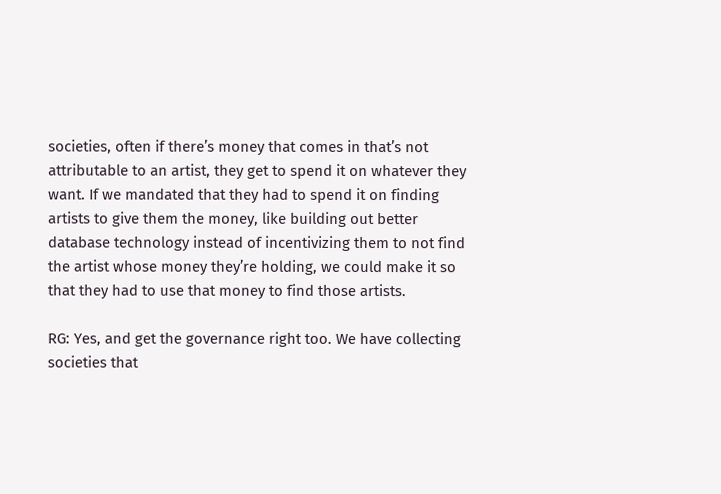societies, often if there’s money that comes in that’s not attributable to an artist, they get to spend it on whatever they want. If we mandated that they had to spend it on finding artists to give them the money, like building out better database technology instead of incentivizing them to not find the artist whose money they’re holding, we could make it so that they had to use that money to find those artists.

RG: Yes, and get the governance right too. We have collecting societies that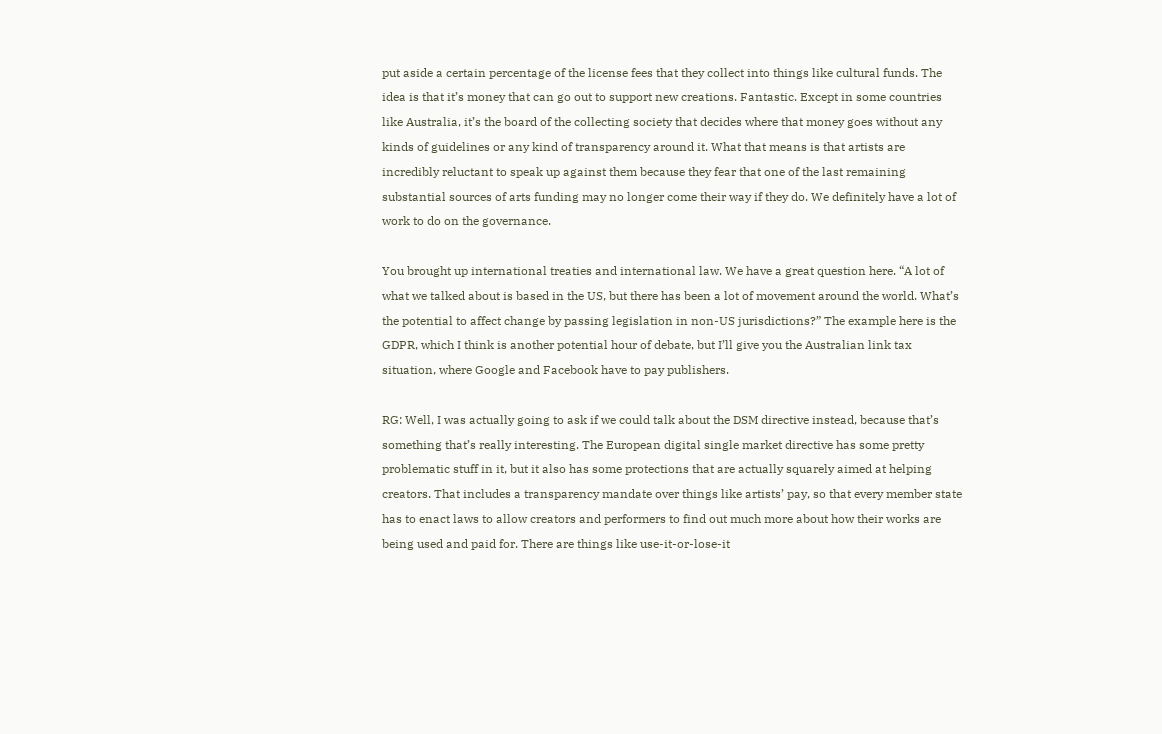put aside a certain percentage of the license fees that they collect into things like cultural funds. The idea is that it’s money that can go out to support new creations. Fantastic. Except in some countries like Australia, it’s the board of the collecting society that decides where that money goes without any kinds of guidelines or any kind of transparency around it. What that means is that artists are incredibly reluctant to speak up against them because they fear that one of the last remaining substantial sources of arts funding may no longer come their way if they do. We definitely have a lot of work to do on the governance.

You brought up international treaties and international law. We have a great question here. “A lot of what we talked about is based in the US, but there has been a lot of movement around the world. What’s the potential to affect change by passing legislation in non-US jurisdictions?” The example here is the GDPR, which I think is another potential hour of debate, but I’ll give you the Australian link tax situation, where Google and Facebook have to pay publishers.

RG: Well, I was actually going to ask if we could talk about the DSM directive instead, because that’s something that’s really interesting. The European digital single market directive has some pretty problematic stuff in it, but it also has some protections that are actually squarely aimed at helping creators. That includes a transparency mandate over things like artists’ pay, so that every member state has to enact laws to allow creators and performers to find out much more about how their works are being used and paid for. There are things like use-it-or-lose-it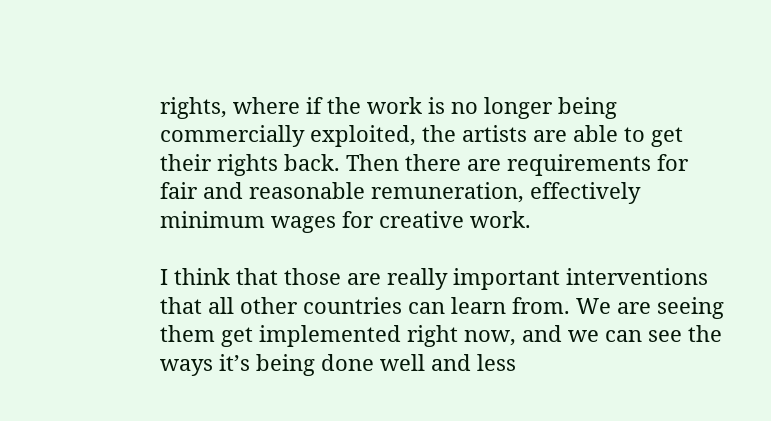rights, where if the work is no longer being commercially exploited, the artists are able to get their rights back. Then there are requirements for fair and reasonable remuneration, effectively minimum wages for creative work.

I think that those are really important interventions that all other countries can learn from. We are seeing them get implemented right now, and we can see the ways it’s being done well and less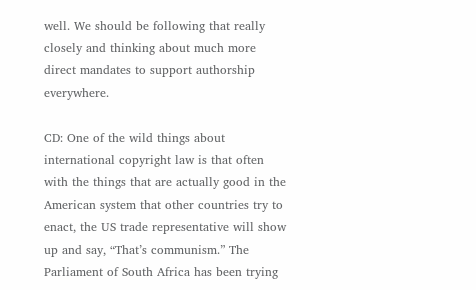well. We should be following that really closely and thinking about much more direct mandates to support authorship everywhere.

CD: One of the wild things about international copyright law is that often with the things that are actually good in the American system that other countries try to enact, the US trade representative will show up and say, “That’s communism.” The Parliament of South Africa has been trying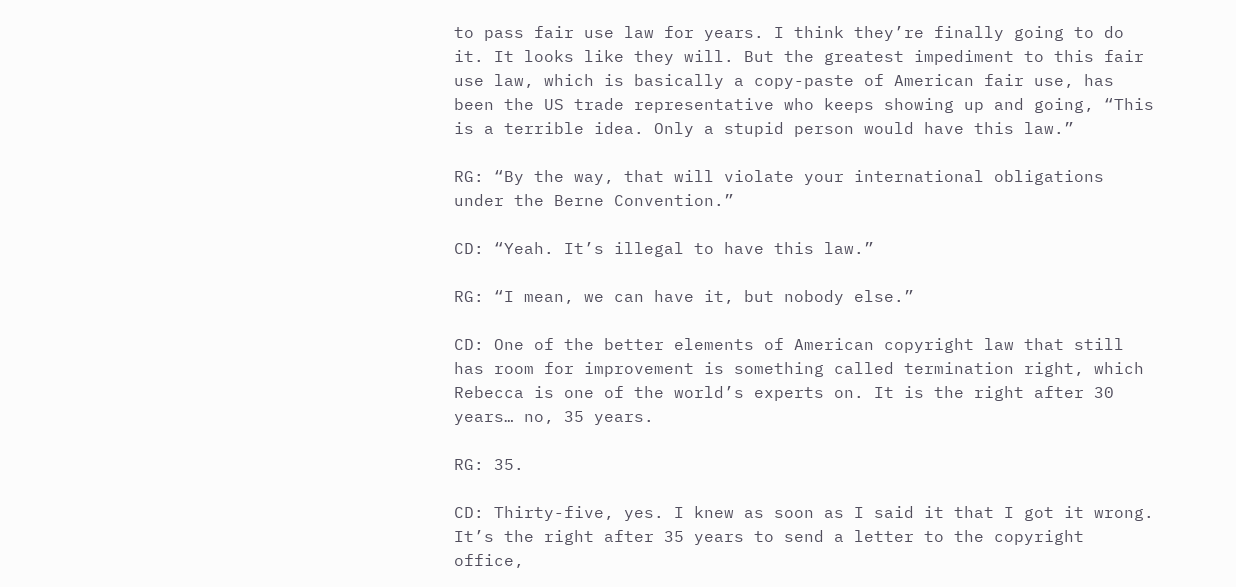to pass fair use law for years. I think they’re finally going to do it. It looks like they will. But the greatest impediment to this fair use law, which is basically a copy-paste of American fair use, has been the US trade representative who keeps showing up and going, “This is a terrible idea. Only a stupid person would have this law.”

RG: “By the way, that will violate your international obligations under the Berne Convention.”

CD: “Yeah. It’s illegal to have this law.”

RG: “I mean, we can have it, but nobody else.”

CD: One of the better elements of American copyright law that still has room for improvement is something called termination right, which Rebecca is one of the world’s experts on. It is the right after 30 years… no, 35 years.

RG: 35.

CD: Thirty-five, yes. I knew as soon as I said it that I got it wrong. It’s the right after 35 years to send a letter to the copyright office,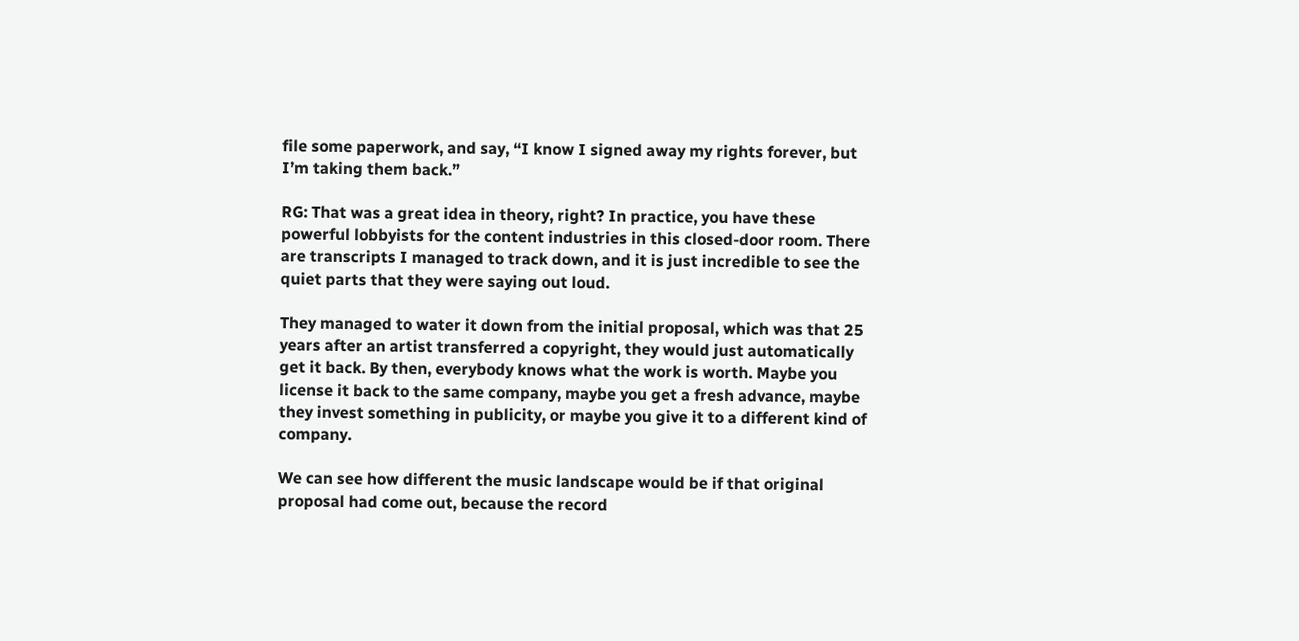file some paperwork, and say, “I know I signed away my rights forever, but I’m taking them back.”

RG: That was a great idea in theory, right? In practice, you have these powerful lobbyists for the content industries in this closed-door room. There are transcripts I managed to track down, and it is just incredible to see the quiet parts that they were saying out loud.

They managed to water it down from the initial proposal, which was that 25 years after an artist transferred a copyright, they would just automatically get it back. By then, everybody knows what the work is worth. Maybe you license it back to the same company, maybe you get a fresh advance, maybe they invest something in publicity, or maybe you give it to a different kind of company.

We can see how different the music landscape would be if that original proposal had come out, because the record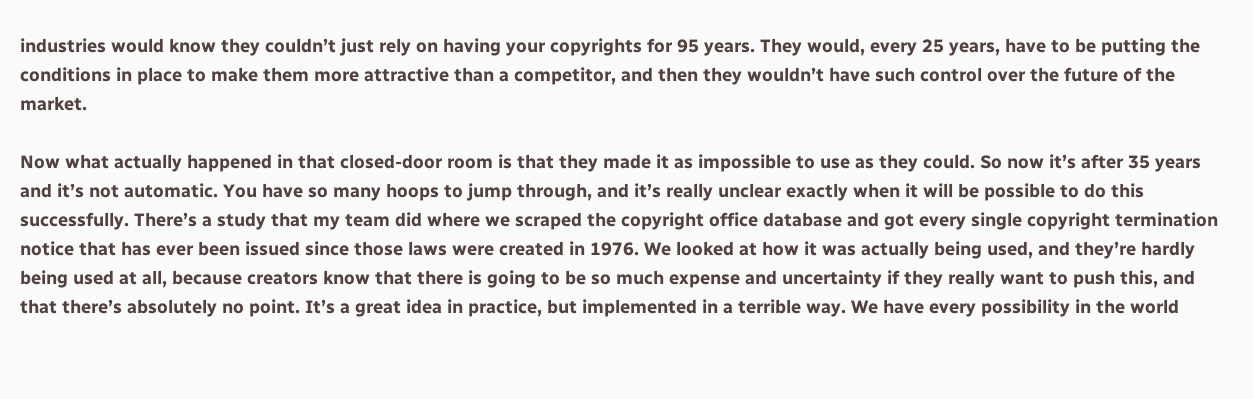industries would know they couldn’t just rely on having your copyrights for 95 years. They would, every 25 years, have to be putting the conditions in place to make them more attractive than a competitor, and then they wouldn’t have such control over the future of the market.

Now what actually happened in that closed-door room is that they made it as impossible to use as they could. So now it’s after 35 years and it’s not automatic. You have so many hoops to jump through, and it’s really unclear exactly when it will be possible to do this successfully. There’s a study that my team did where we scraped the copyright office database and got every single copyright termination notice that has ever been issued since those laws were created in 1976. We looked at how it was actually being used, and they’re hardly being used at all, because creators know that there is going to be so much expense and uncertainty if they really want to push this, and that there’s absolutely no point. It’s a great idea in practice, but implemented in a terrible way. We have every possibility in the world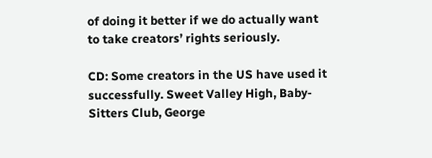of doing it better if we do actually want to take creators’ rights seriously.

CD: Some creators in the US have used it successfully. Sweet Valley High, Baby-Sitters Club, George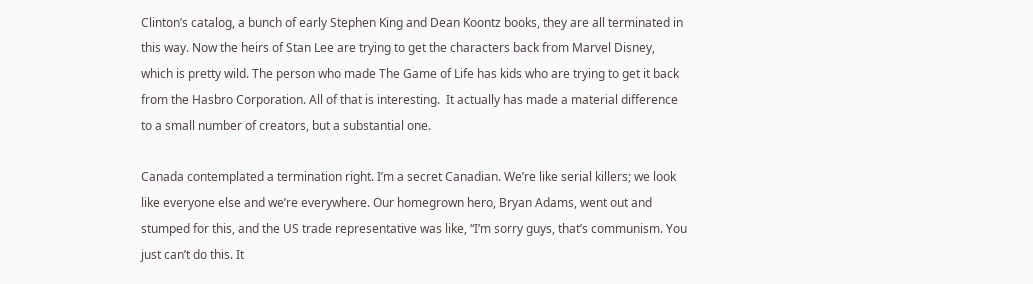Clinton’s catalog, a bunch of early Stephen King and Dean Koontz books, they are all terminated in this way. Now the heirs of Stan Lee are trying to get the characters back from Marvel Disney, which is pretty wild. The person who made The Game of Life has kids who are trying to get it back from the Hasbro Corporation. All of that is interesting.  It actually has made a material difference to a small number of creators, but a substantial one.

Canada contemplated a termination right. I’m a secret Canadian. We’re like serial killers; we look like everyone else and we’re everywhere. Our homegrown hero, Bryan Adams, went out and stumped for this, and the US trade representative was like, “I’m sorry guys, that’s communism. You just can’t do this. It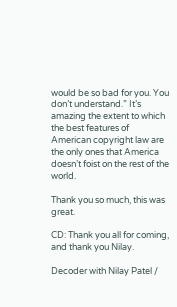would be so bad for you. You don’t understand.” It’s amazing the extent to which the best features of American copyright law are the only ones that America doesn’t foist on the rest of the world.

Thank you so much, this was great.

CD: Thank you all for coming, and thank you Nilay.

Decoder with Nilay Patel /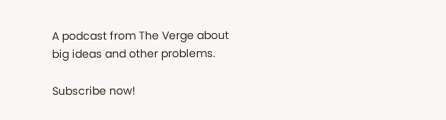A podcast from The Verge about big ideas and other problems.

Subscribe now!